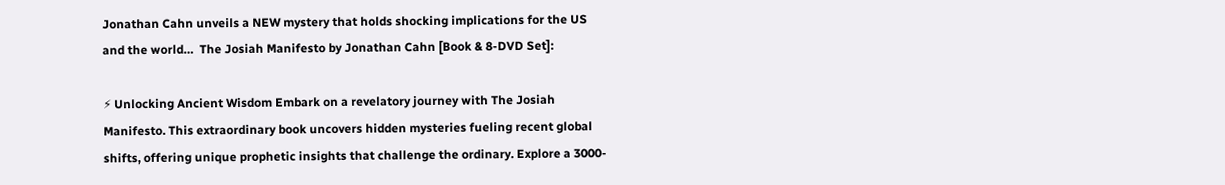Jonathan Cahn unveils a NEW mystery that holds shocking implications for the US and the world…  The Josiah Manifesto by Jonathan Cahn [Book & 8-DVD Set]:

⚡ Unlocking Ancient Wisdom Embark on a revelatory journey with The Josiah Manifesto. This extraordinary book uncovers hidden mysteries fueling recent global shifts, offering unique prophetic insights that challenge the ordinary. Explore a 3000-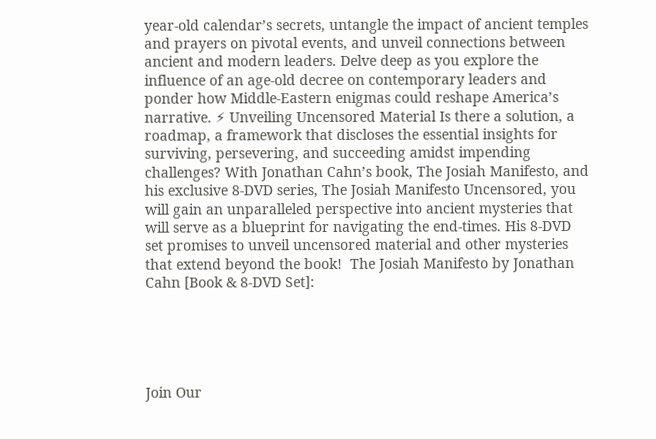year-old calendar’s secrets, untangle the impact of ancient temples and prayers on pivotal events, and unveil connections between ancient and modern leaders. Delve deep as you explore the influence of an age-old decree on contemporary leaders and ponder how Middle-Eastern enigmas could reshape America’s narrative. ⚡ Unveiling Uncensored Material Is there a solution, a roadmap, a framework that discloses the essential insights for surviving, persevering, and succeeding amidst impending challenges? With Jonathan Cahn’s book, The Josiah Manifesto, and his exclusive 8-DVD series, The Josiah Manifesto Uncensored, you will gain an unparalleled perspective into ancient mysteries that will serve as a blueprint for navigating the end-times. His 8-DVD set promises to unveil uncensored material and other mysteries that extend beyond the book!  The Josiah Manifesto by Jonathan Cahn [Book & 8-DVD Set]:





Join Our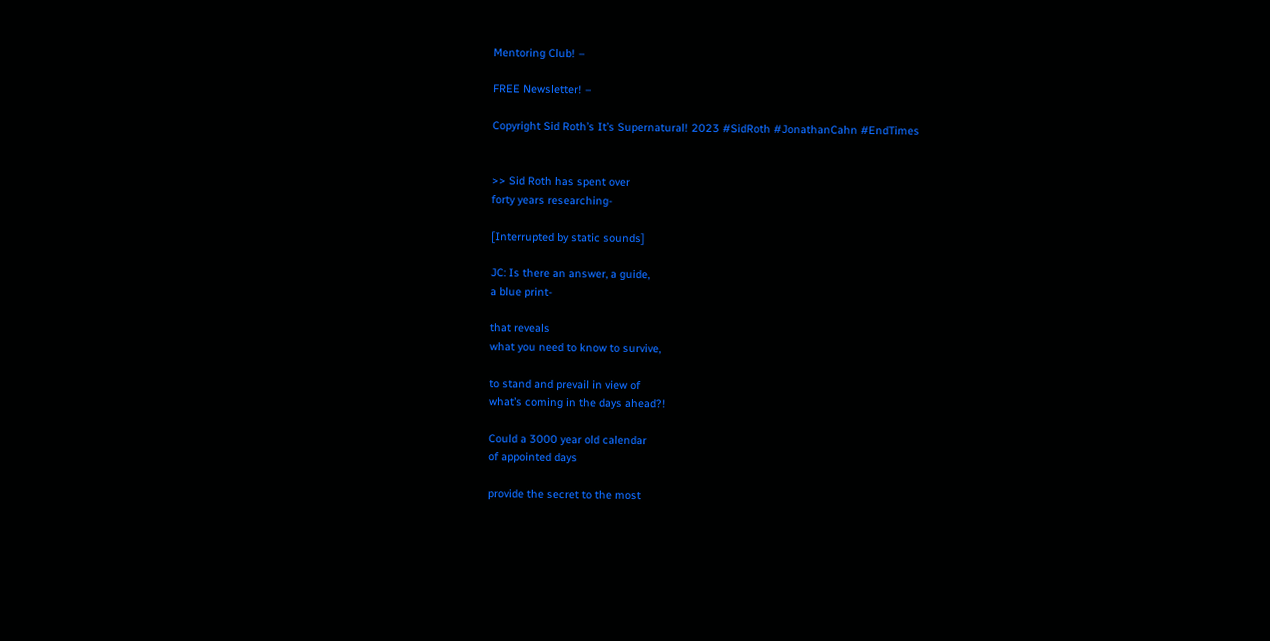Mentoring Club! –

FREE Newsletter! –

Copyright Sid Roth’s It’s Supernatural! 2023 #SidRoth #JonathanCahn #EndTimes


>> Sid Roth has spent over
forty years researching-

[Interrupted by static sounds]

JC: Is there an answer, a guide,
a blue print-

that reveals
what you need to know to survive,

to stand and prevail in view of
what’s coming in the days ahead?!

Could a 3000 year old calendar
of appointed days

provide the secret to the most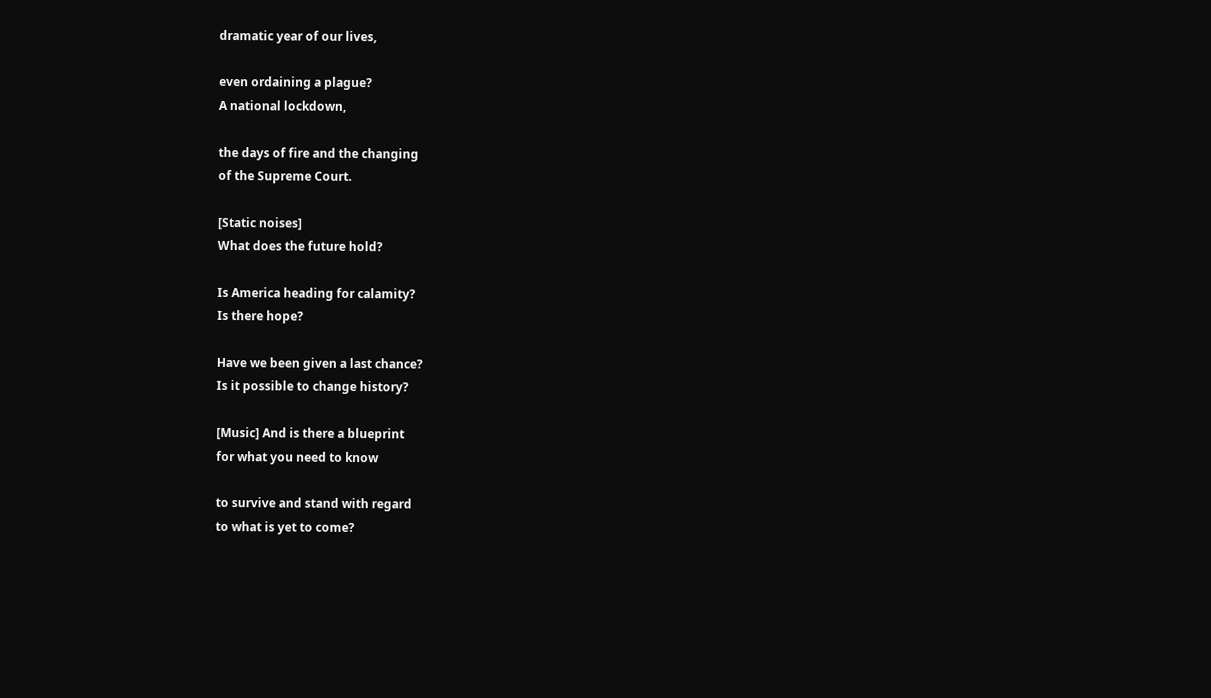dramatic year of our lives,

even ordaining a plague?
A national lockdown,

the days of fire and the changing
of the Supreme Court.

[Static noises]
What does the future hold?

Is America heading for calamity?
Is there hope?

Have we been given a last chance?
Is it possible to change history?

[Music] And is there a blueprint
for what you need to know

to survive and stand with regard
to what is yet to come?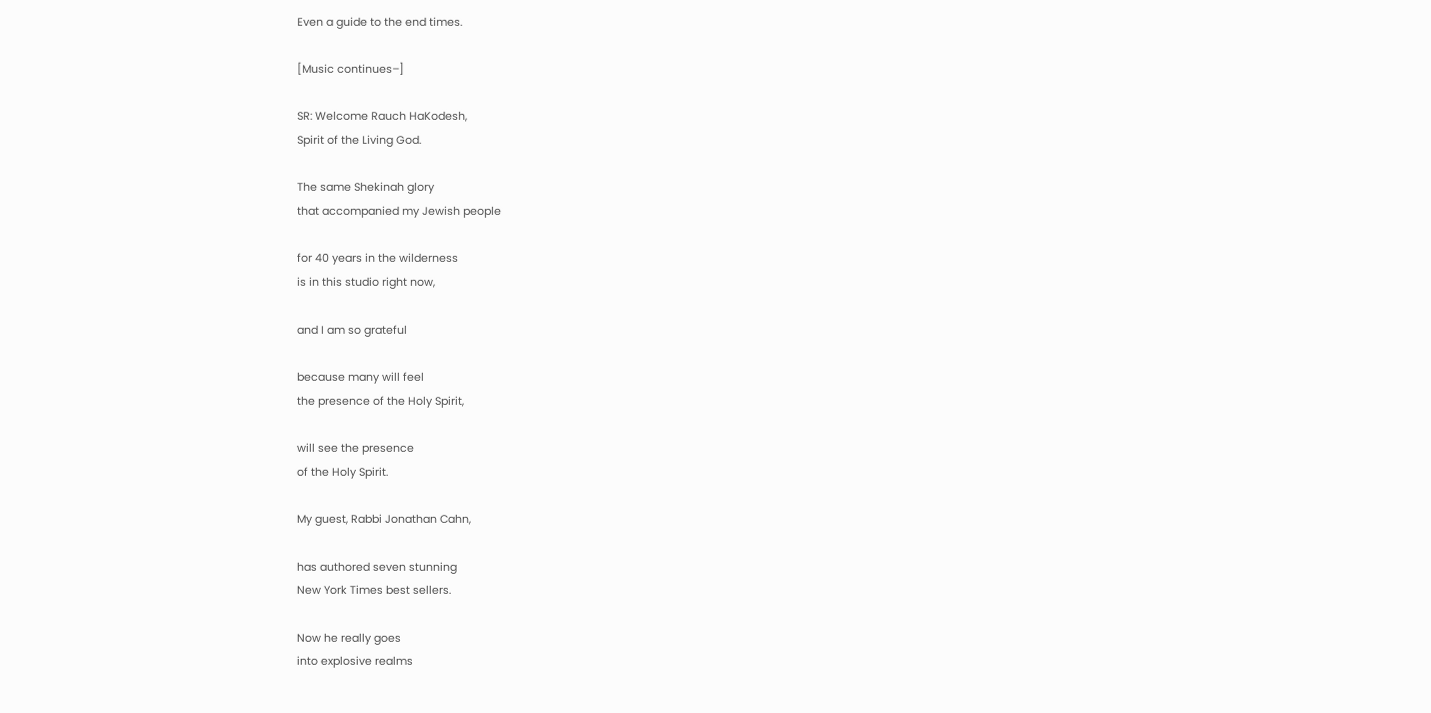Even a guide to the end times.

[Music continues–]

SR: Welcome Rauch HaKodesh,
Spirit of the Living God.

The same Shekinah glory
that accompanied my Jewish people

for 40 years in the wilderness
is in this studio right now,

and I am so grateful

because many will feel
the presence of the Holy Spirit,

will see the presence
of the Holy Spirit.

My guest, Rabbi Jonathan Cahn,

has authored seven stunning
New York Times best sellers.

Now he really goes
into explosive realms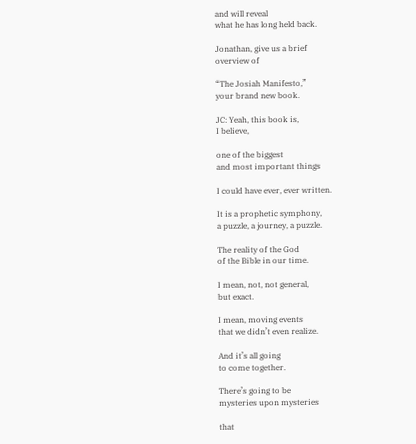and will reveal
what he has long held back.

Jonathan, give us a brief
overview of

“The Josiah Manifesto,”
your brand new book.

JC: Yeah, this book is,
I believe,

one of the biggest
and most important things

I could have ever, ever written.

It is a prophetic symphony,
a puzzle, a journey, a puzzle.

The reality of the God
of the Bible in our time.

I mean, not, not general,
but exact.

I mean, moving events
that we didn’t even realize.

And it’s all going
to come together.

There’s going to be
mysteries upon mysteries

that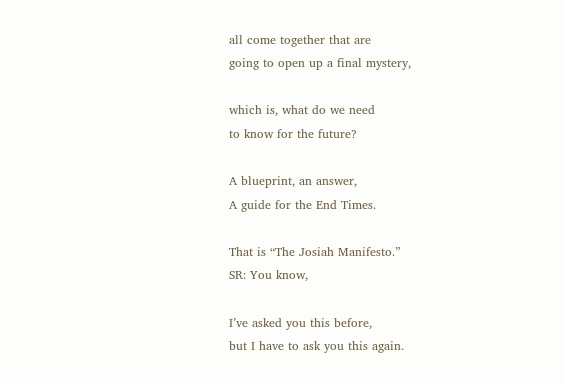all come together that are
going to open up a final mystery,

which is, what do we need
to know for the future?

A blueprint, an answer,
A guide for the End Times.

That is “The Josiah Manifesto.”
SR: You know,

I’ve asked you this before,
but I have to ask you this again.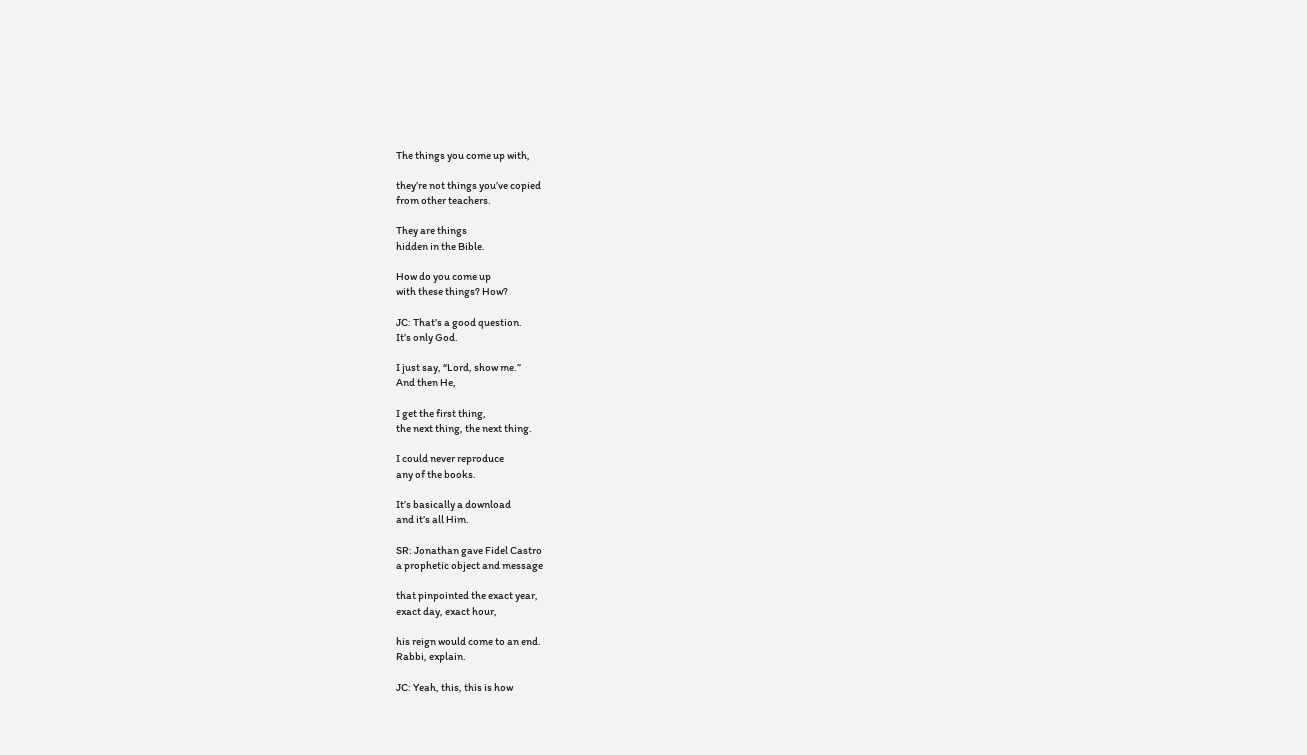The things you come up with,

they’re not things you’ve copied
from other teachers.

They are things
hidden in the Bible.

How do you come up
with these things? How?

JC: That’s a good question.
It’s only God.

I just say, “Lord, show me.”
And then He,

I get the first thing,
the next thing, the next thing.

I could never reproduce
any of the books.

It’s basically a download
and it’s all Him.

SR: Jonathan gave Fidel Castro
a prophetic object and message

that pinpointed the exact year,
exact day, exact hour,

his reign would come to an end.
Rabbi, explain.

JC: Yeah, this, this is how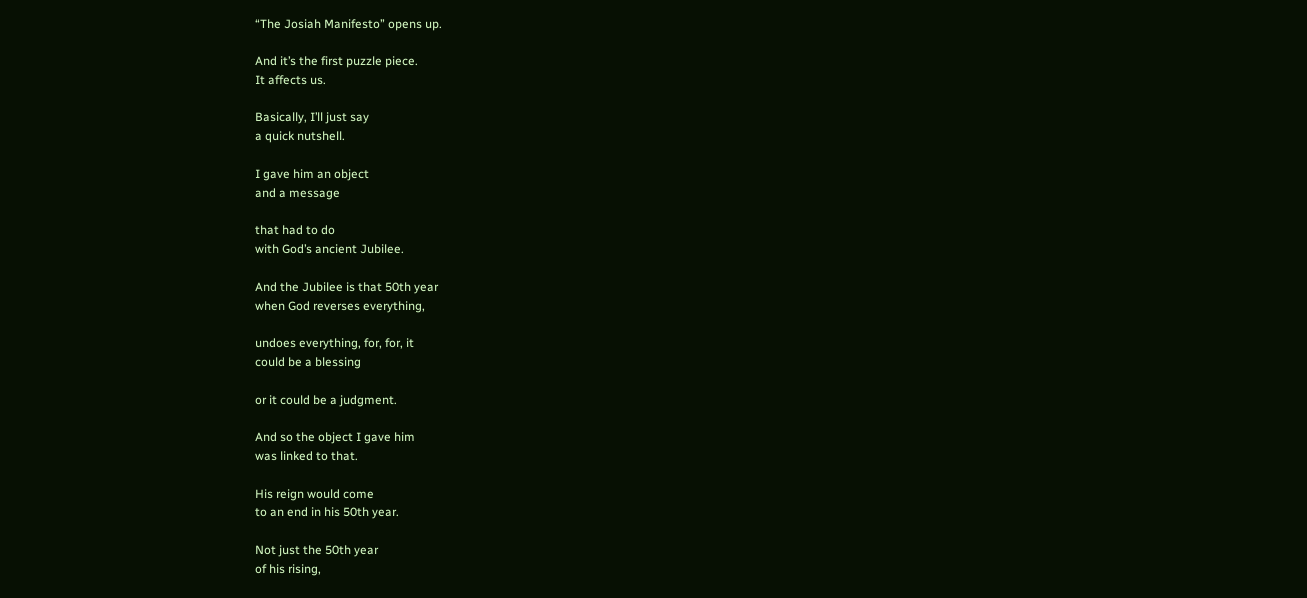“The Josiah Manifesto” opens up.

And it’s the first puzzle piece.
It affects us.

Basically, I’ll just say
a quick nutshell.

I gave him an object
and a message

that had to do
with God’s ancient Jubilee.

And the Jubilee is that 50th year
when God reverses everything,

undoes everything, for, for, it
could be a blessing

or it could be a judgment.

And so the object I gave him
was linked to that.

His reign would come
to an end in his 50th year.

Not just the 50th year
of his rising,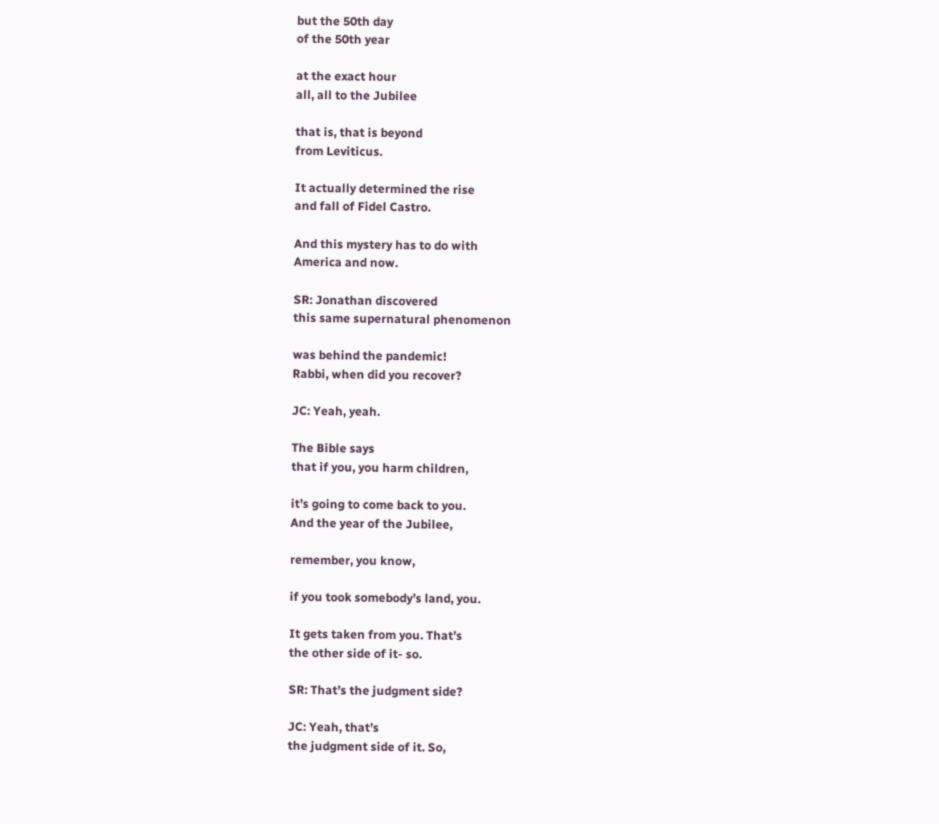but the 50th day
of the 50th year

at the exact hour
all, all to the Jubilee

that is, that is beyond
from Leviticus.

It actually determined the rise
and fall of Fidel Castro.

And this mystery has to do with
America and now.

SR: Jonathan discovered
this same supernatural phenomenon

was behind the pandemic!
Rabbi, when did you recover?

JC: Yeah, yeah.

The Bible says
that if you, you harm children,

it’s going to come back to you.
And the year of the Jubilee,

remember, you know,

if you took somebody’s land, you.

It gets taken from you. That’s
the other side of it- so.

SR: That’s the judgment side?

JC: Yeah, that’s
the judgment side of it. So,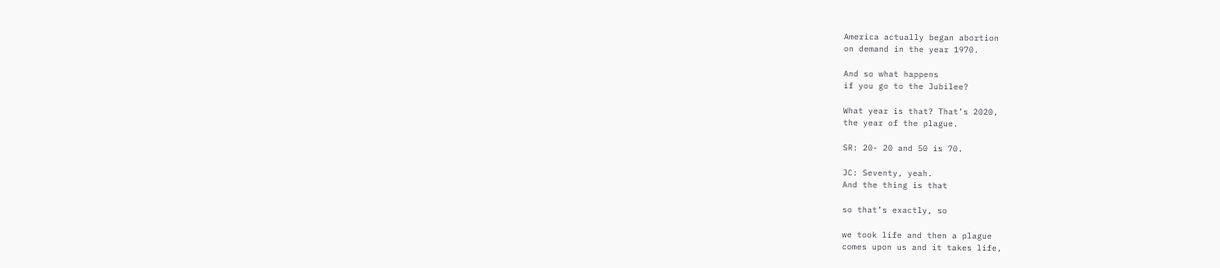America actually began abortion
on demand in the year 1970.

And so what happens
if you go to the Jubilee?

What year is that? That’s 2020,
the year of the plague.

SR: 20- 20 and 50 is 70.

JC: Seventy, yeah.
And the thing is that

so that’s exactly, so

we took life and then a plague
comes upon us and it takes life,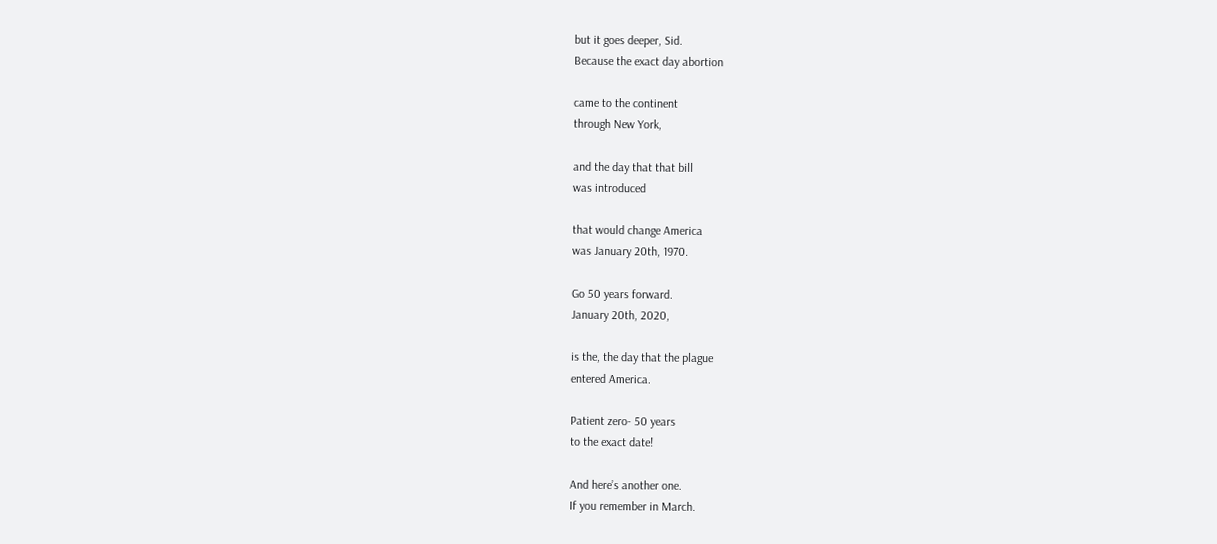but it goes deeper, Sid.
Because the exact day abortion

came to the continent
through New York,

and the day that that bill
was introduced

that would change America
was January 20th, 1970.

Go 50 years forward.
January 20th, 2020,

is the, the day that the plague
entered America.

Patient zero- 50 years
to the exact date!

And here’s another one.
If you remember in March.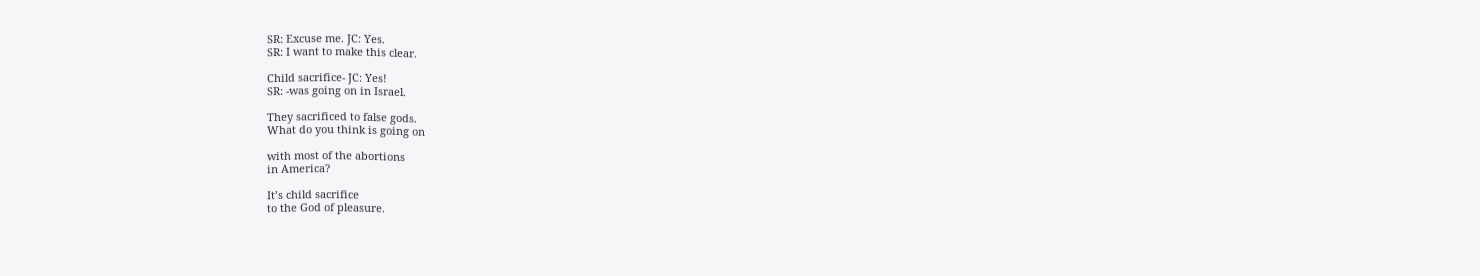SR: Excuse me. JC: Yes.
SR: I want to make this clear.

Child sacrifice- JC: Yes!
SR: -was going on in Israel.

They sacrificed to false gods.
What do you think is going on

with most of the abortions
in America?

It’s child sacrifice
to the God of pleasure.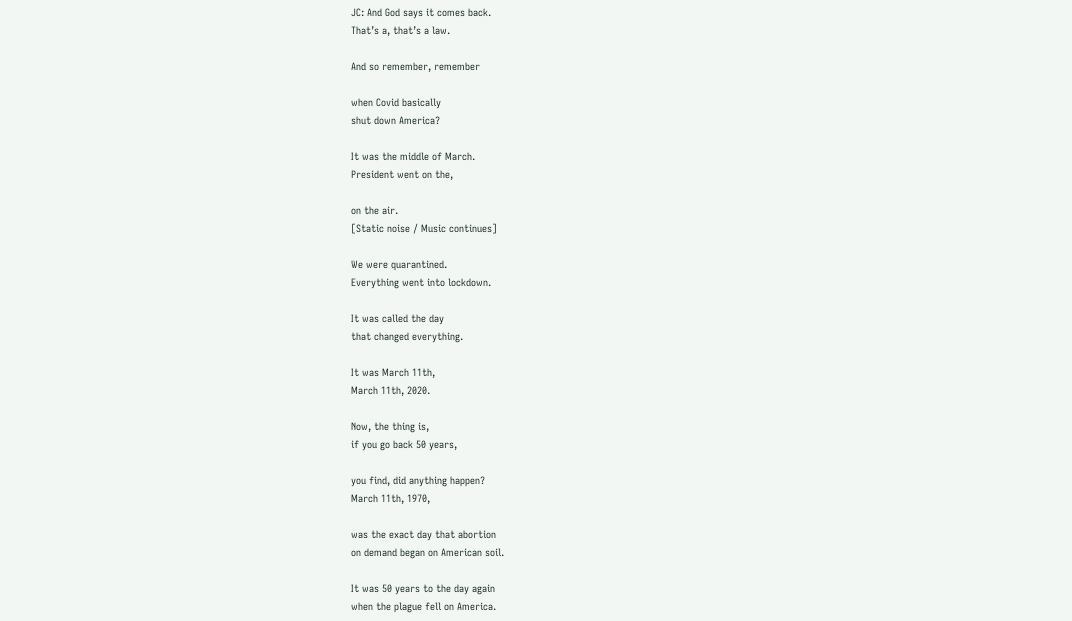JC: And God says it comes back.
That’s a, that’s a law.

And so remember, remember

when Covid basically
shut down America?

It was the middle of March.
President went on the,

on the air.
[Static noise / Music continues]

We were quarantined.
Everything went into lockdown.

It was called the day
that changed everything.

It was March 11th,
March 11th, 2020.

Now, the thing is,
if you go back 50 years,

you find, did anything happen?
March 11th, 1970,

was the exact day that abortion
on demand began on American soil.

It was 50 years to the day again
when the plague fell on America.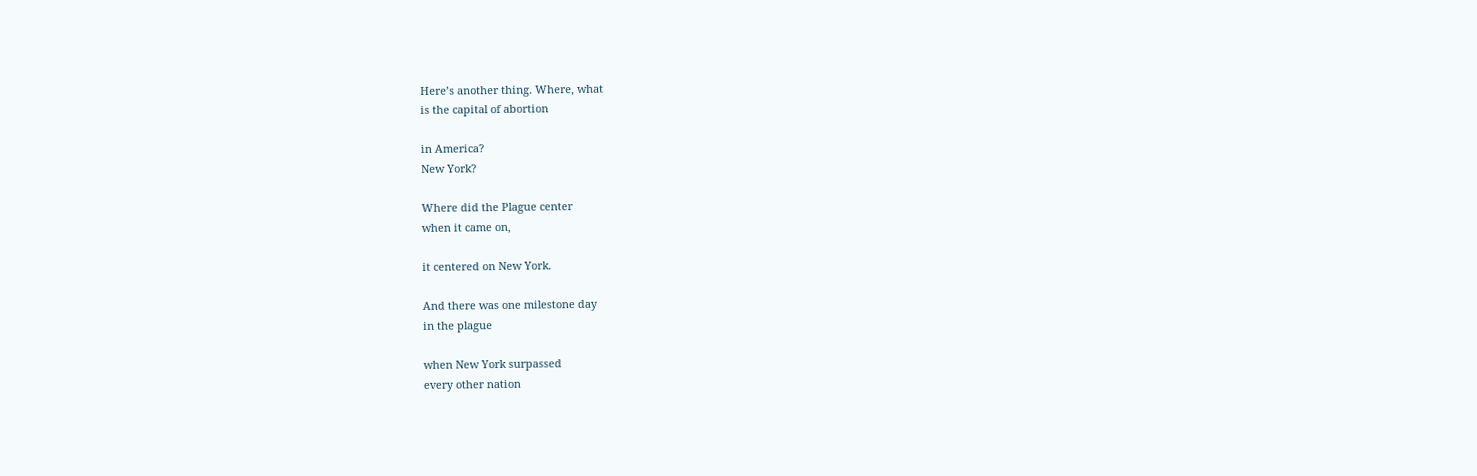Here’s another thing. Where, what
is the capital of abortion

in America?
New York?

Where did the Plague center
when it came on,

it centered on New York.

And there was one milestone day
in the plague

when New York surpassed
every other nation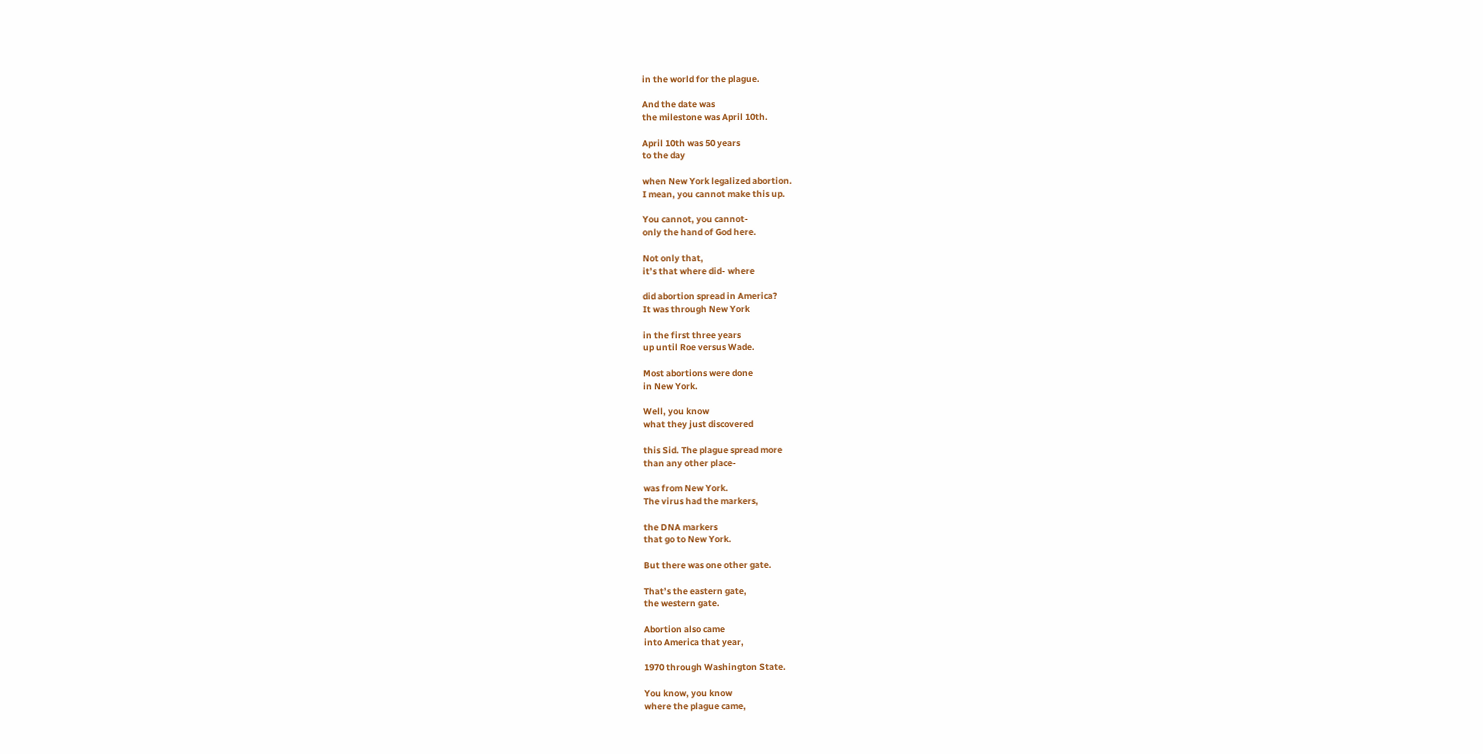in the world for the plague.

And the date was
the milestone was April 10th.

April 10th was 50 years
to the day

when New York legalized abortion.
I mean, you cannot make this up.

You cannot, you cannot-
only the hand of God here.

Not only that,
it’s that where did- where

did abortion spread in America?
It was through New York

in the first three years
up until Roe versus Wade.

Most abortions were done
in New York.

Well, you know
what they just discovered

this Sid. The plague spread more
than any other place-

was from New York.
The virus had the markers,

the DNA markers
that go to New York.

But there was one other gate.

That’s the eastern gate,
the western gate.

Abortion also came
into America that year,

1970 through Washington State.

You know, you know
where the plague came,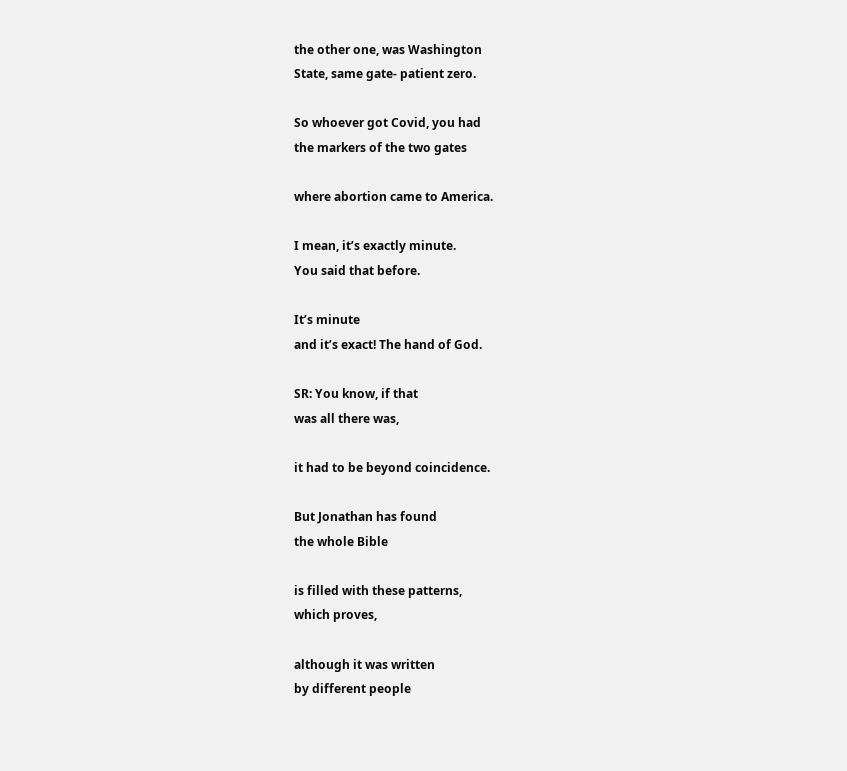the other one, was Washington
State, same gate- patient zero.

So whoever got Covid, you had
the markers of the two gates

where abortion came to America.

I mean, it’s exactly minute.
You said that before.

It’s minute
and it’s exact! The hand of God.

SR: You know, if that
was all there was,

it had to be beyond coincidence.

But Jonathan has found
the whole Bible

is filled with these patterns,
which proves,

although it was written
by different people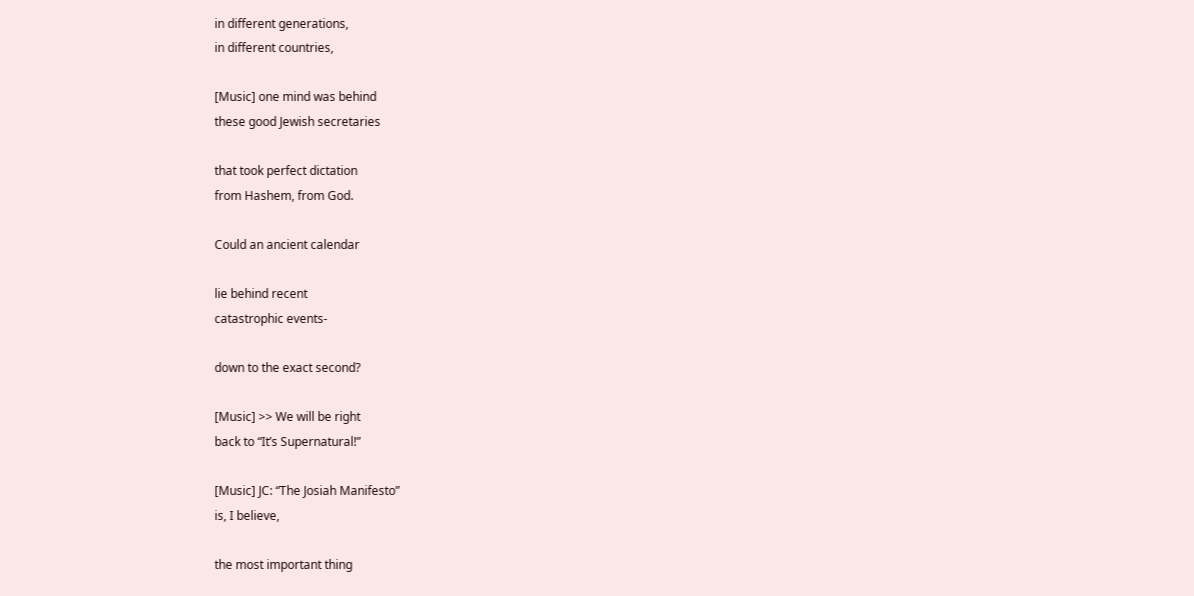in different generations,
in different countries,

[Music] one mind was behind
these good Jewish secretaries

that took perfect dictation
from Hashem, from God.

Could an ancient calendar

lie behind recent
catastrophic events-

down to the exact second?

[Music] >> We will be right
back to “It’s Supernatural!”

[Music] JC: “The Josiah Manifesto”
is, I believe,

the most important thing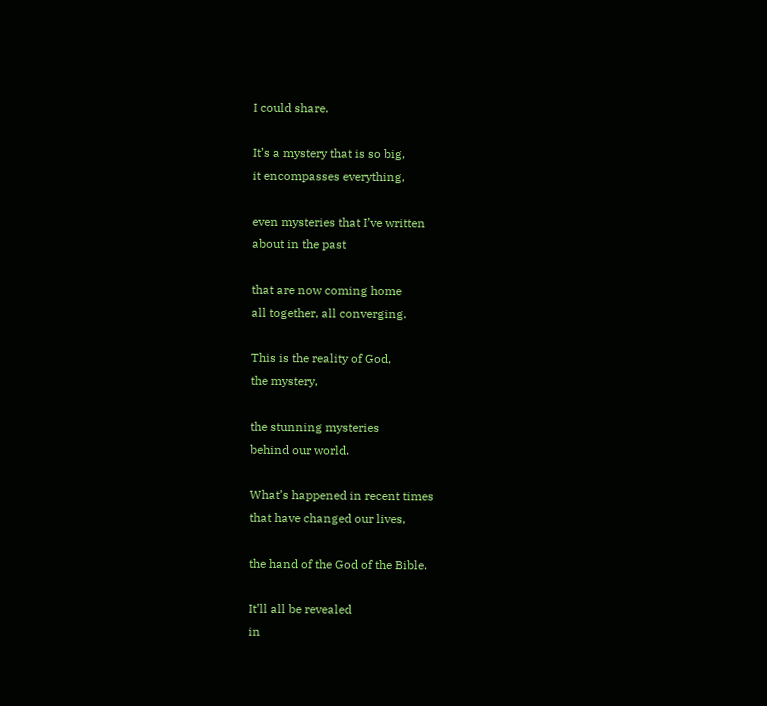I could share.

It’s a mystery that is so big,
it encompasses everything,

even mysteries that I’ve written
about in the past

that are now coming home
all together, all converging.

This is the reality of God,
the mystery,

the stunning mysteries
behind our world.

What’s happened in recent times
that have changed our lives,

the hand of the God of the Bible.

It’ll all be revealed
in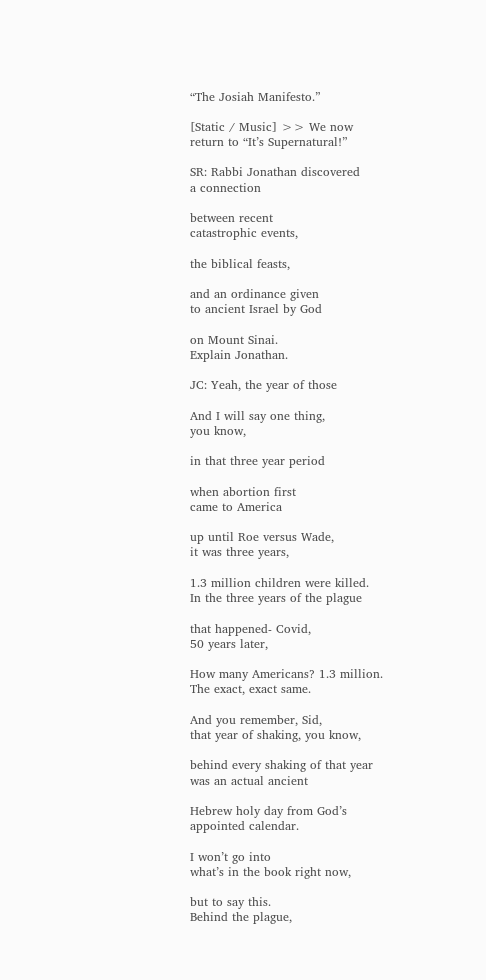“The Josiah Manifesto.”

[Static / Music] >> We now
return to “It’s Supernatural!”

SR: Rabbi Jonathan discovered
a connection

between recent
catastrophic events,

the biblical feasts,

and an ordinance given
to ancient Israel by God

on Mount Sinai.
Explain Jonathan.

JC: Yeah, the year of those

And I will say one thing,
you know,

in that three year period

when abortion first
came to America

up until Roe versus Wade,
it was three years,

1.3 million children were killed.
In the three years of the plague

that happened- Covid,
50 years later,

How many Americans? 1.3 million.
The exact, exact same.

And you remember, Sid,
that year of shaking, you know,

behind every shaking of that year
was an actual ancient

Hebrew holy day from God’s
appointed calendar.

I won’t go into
what’s in the book right now,

but to say this.
Behind the plague,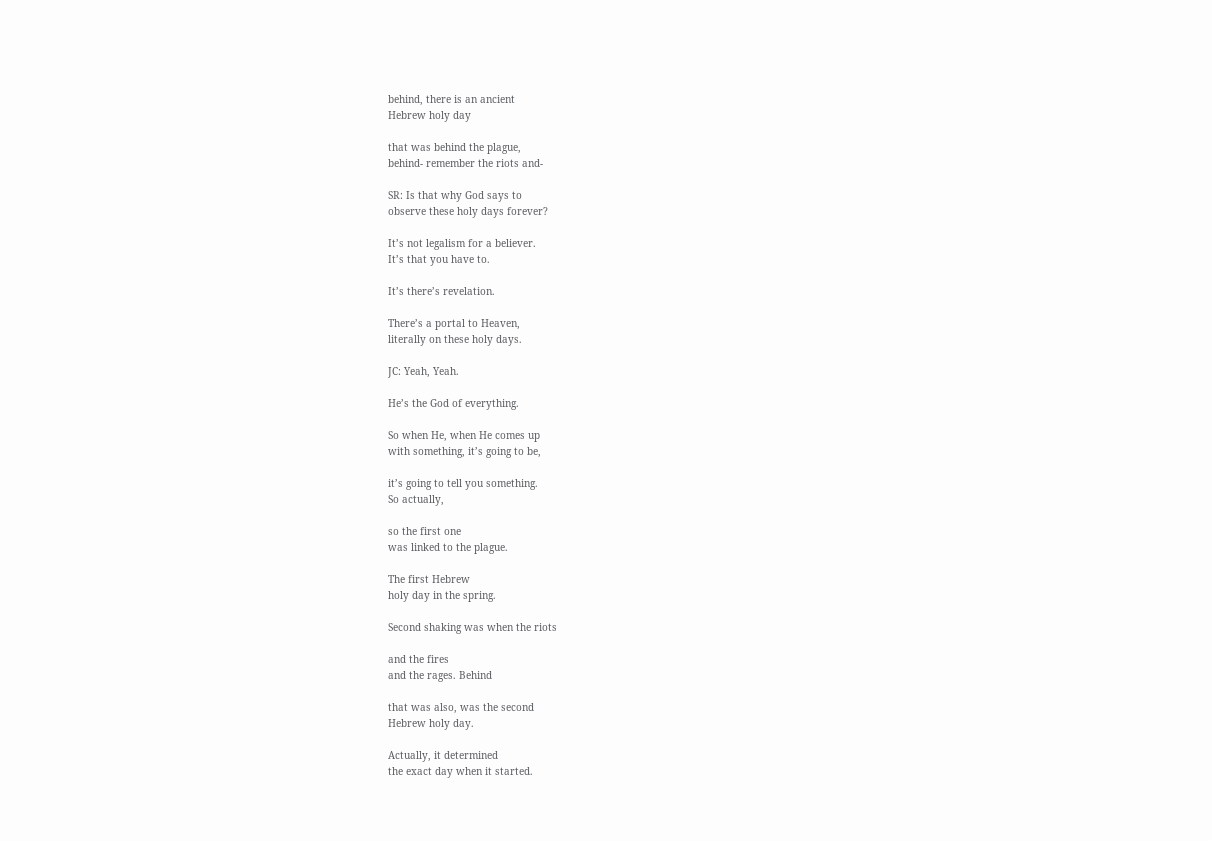behind, there is an ancient
Hebrew holy day

that was behind the plague,
behind- remember the riots and-

SR: Is that why God says to
observe these holy days forever?

It’s not legalism for a believer.
It’s that you have to.

It’s there’s revelation.

There’s a portal to Heaven,
literally on these holy days.

JC: Yeah, Yeah.

He’s the God of everything.

So when He, when He comes up
with something, it’s going to be,

it’s going to tell you something.
So actually,

so the first one
was linked to the plague.

The first Hebrew
holy day in the spring.

Second shaking was when the riots

and the fires
and the rages. Behind

that was also, was the second
Hebrew holy day.

Actually, it determined
the exact day when it started.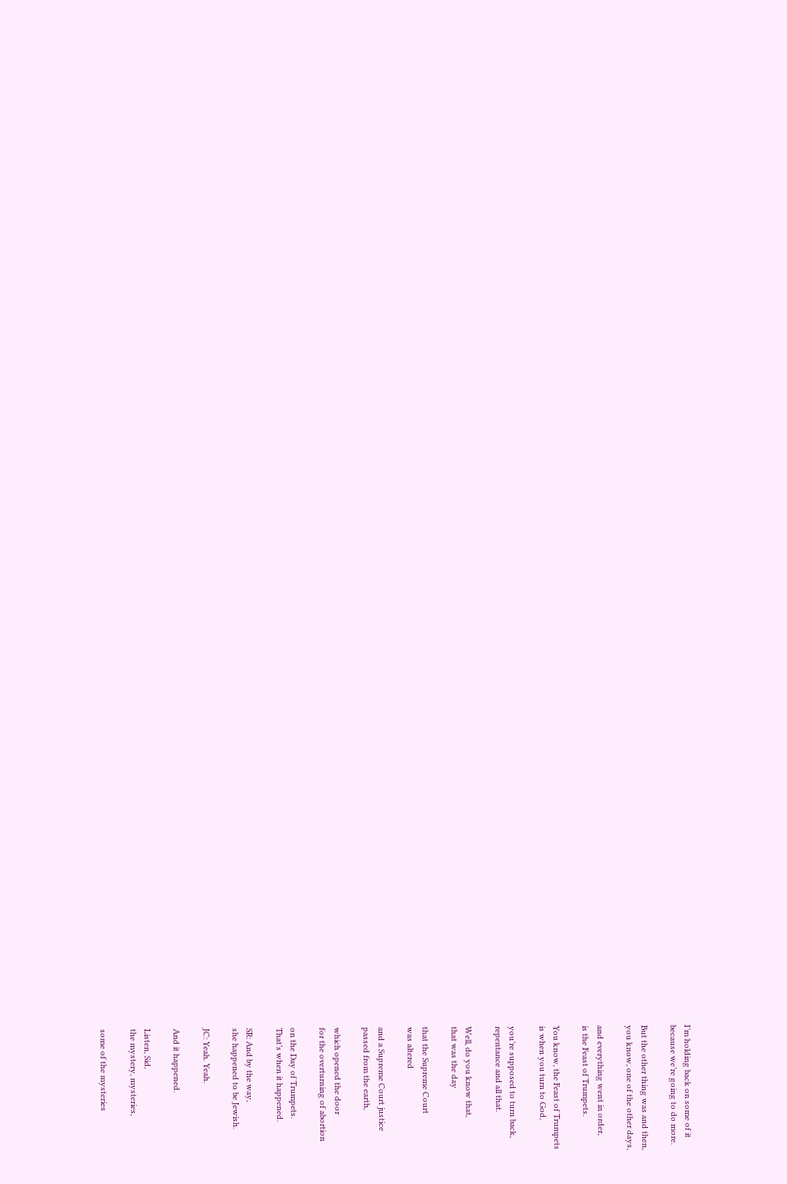I’m holding back on some of it
because we’re going to do more.

But the other thing was and then,
you know, one of the other days,

and everything went in order,
is the Feast of Trumpets.

You know, the Feast of Trumpets
is when you turn to God,

you’re supposed to turn back,
repentance and all that.

Well, do you know that,
that was the day

that the Supreme Court
was altered

and a Supreme Court justice
passed from the earth,

which opened the door
for the overturning of abortion

on the Day of Trumpets.
That’s when it happened.

SR: And by the way,
she happened to be Jewish.

JC: Yeah. Yeah.

And it happened.

Listen, Sid,
the mystery, mysteries,

some of the mysteries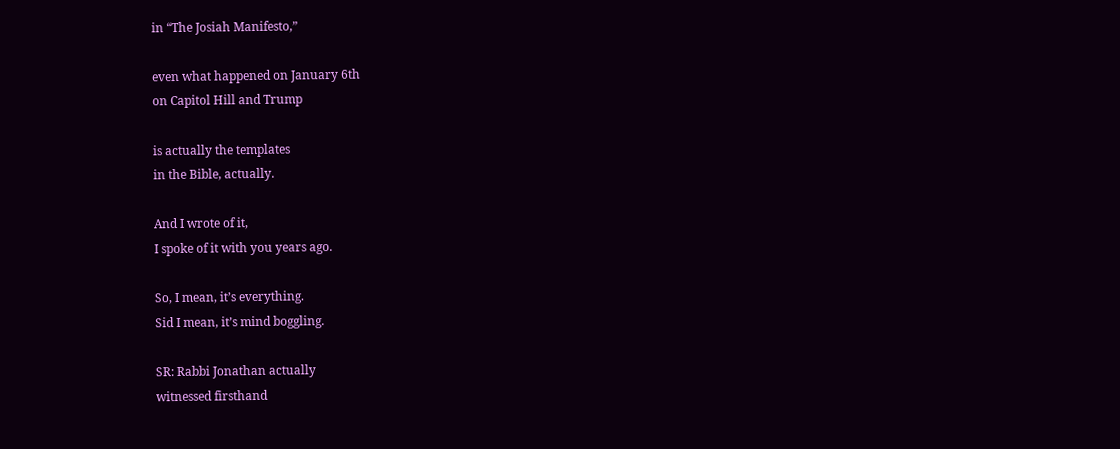in “The Josiah Manifesto,”

even what happened on January 6th
on Capitol Hill and Trump

is actually the templates
in the Bible, actually.

And I wrote of it,
I spoke of it with you years ago.

So, I mean, it’s everything.
Sid I mean, it’s mind boggling.

SR: Rabbi Jonathan actually
witnessed firsthand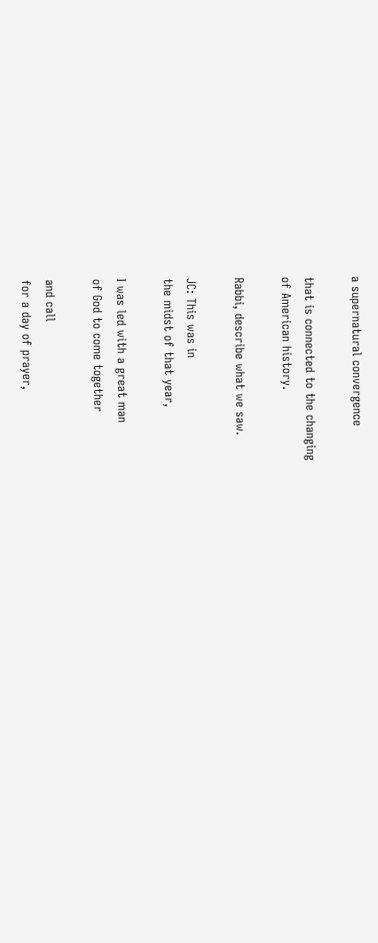a supernatural convergence

that is connected to the changing
of American history.

Rabbi, describe what we saw.

JC: This was in
the midst of that year,

I was led with a great man
of God to come together

and call
for a day of prayer,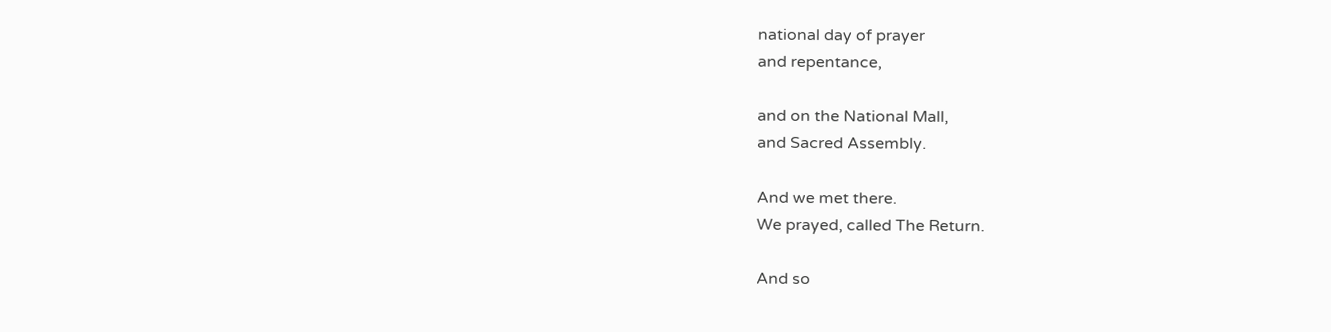national day of prayer
and repentance,

and on the National Mall,
and Sacred Assembly.

And we met there.
We prayed, called The Return.

And so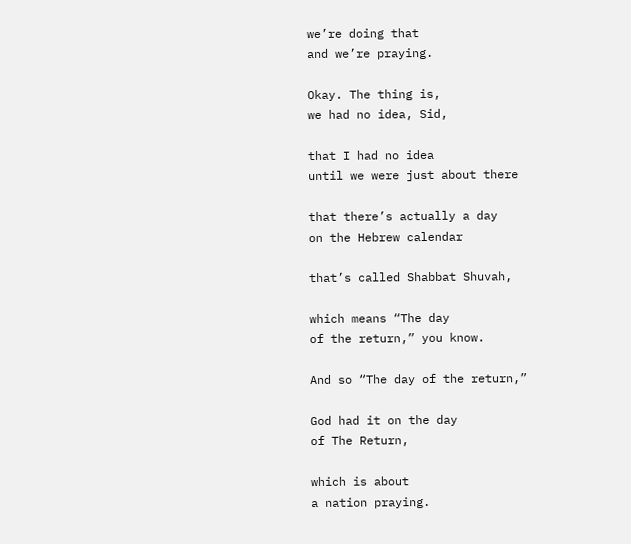we’re doing that
and we’re praying.

Okay. The thing is,
we had no idea, Sid,

that I had no idea
until we were just about there

that there’s actually a day
on the Hebrew calendar

that’s called Shabbat Shuvah,

which means “The day
of the return,” you know.

And so “The day of the return,”

God had it on the day
of The Return,

which is about
a nation praying.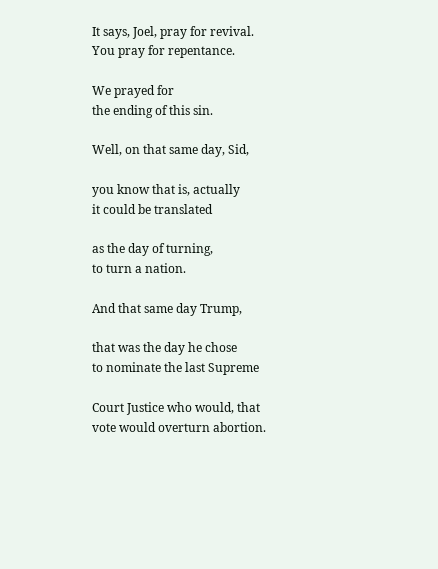It says, Joel, pray for revival.
You pray for repentance.

We prayed for
the ending of this sin.

Well, on that same day, Sid,

you know that is, actually
it could be translated

as the day of turning,
to turn a nation.

And that same day Trump,

that was the day he chose
to nominate the last Supreme

Court Justice who would, that
vote would overturn abortion.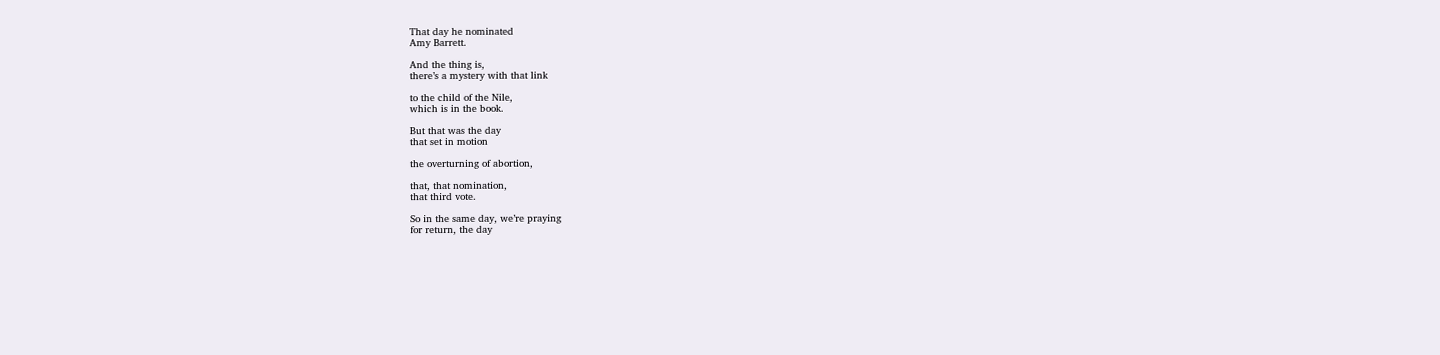That day he nominated
Amy Barrett.

And the thing is,
there’s a mystery with that link

to the child of the Nile,
which is in the book.

But that was the day
that set in motion

the overturning of abortion,

that, that nomination,
that third vote.

So in the same day, we’re praying
for return, the day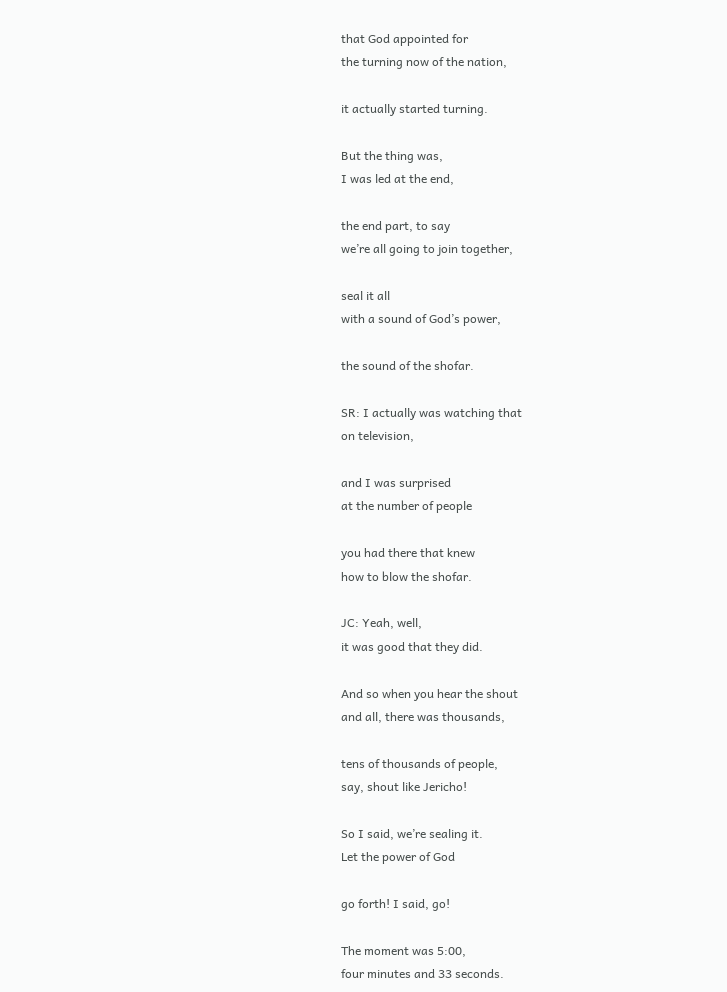that God appointed for
the turning now of the nation,

it actually started turning.

But the thing was,
I was led at the end,

the end part, to say
we’re all going to join together,

seal it all
with a sound of God’s power,

the sound of the shofar.

SR: I actually was watching that
on television,

and I was surprised
at the number of people

you had there that knew
how to blow the shofar.

JC: Yeah, well,
it was good that they did.

And so when you hear the shout
and all, there was thousands,

tens of thousands of people,
say, shout like Jericho!

So I said, we’re sealing it.
Let the power of God

go forth! I said, go!

The moment was 5:00,
four minutes and 33 seconds.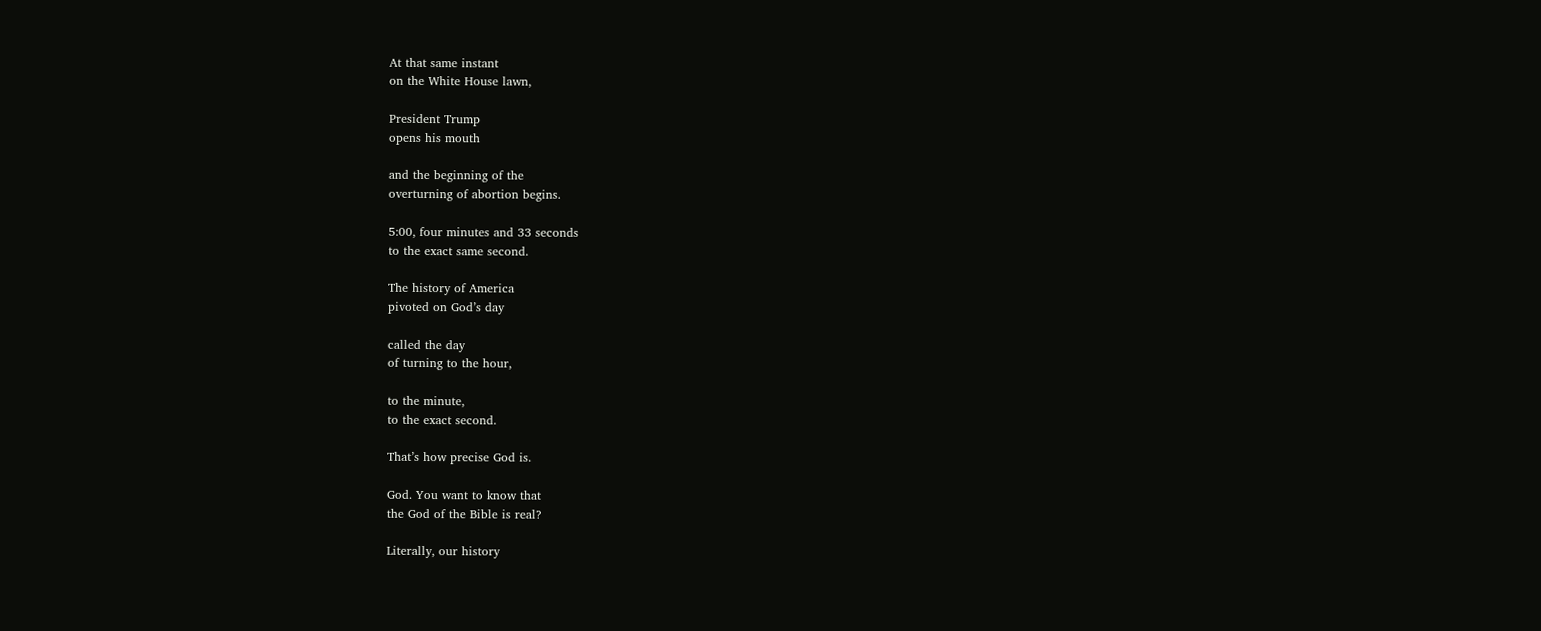At that same instant
on the White House lawn,

President Trump
opens his mouth

and the beginning of the
overturning of abortion begins.

5:00, four minutes and 33 seconds
to the exact same second.

The history of America
pivoted on God’s day

called the day
of turning to the hour,

to the minute,
to the exact second.

That’s how precise God is.

God. You want to know that
the God of the Bible is real?

Literally, our history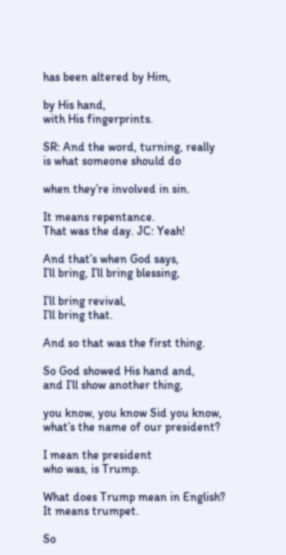has been altered by Him,

by His hand,
with His fingerprints.

SR: And the word, turning, really
is what someone should do

when they’re involved in sin.

It means repentance.
That was the day. JC: Yeah!

And that’s when God says,
I’ll bring, I’ll bring blessing,

I’ll bring revival,
I’ll bring that.

And so that was the first thing.

So God showed His hand and,
and I’ll show another thing,

you know, you know Sid you know,
what’s the name of our president?

I mean the president
who was, is Trump.

What does Trump mean in English?
It means trumpet.

So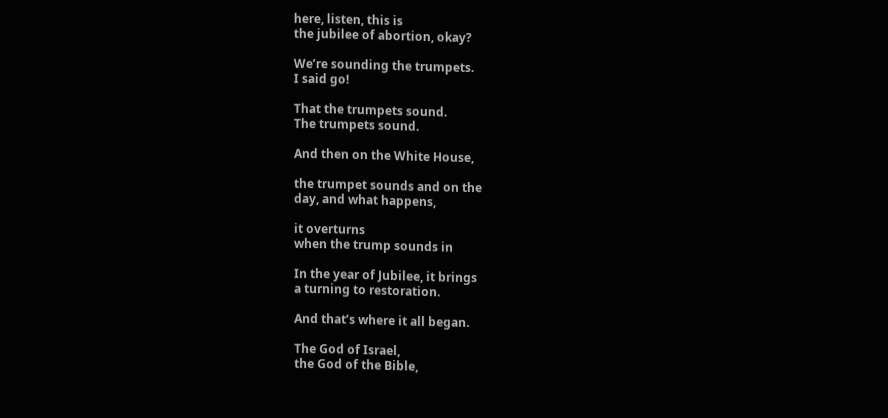here, listen, this is
the jubilee of abortion, okay?

We’re sounding the trumpets.
I said go!

That the trumpets sound.
The trumpets sound.

And then on the White House,

the trumpet sounds and on the
day, and what happens,

it overturns
when the trump sounds in

In the year of Jubilee, it brings
a turning to restoration.

And that’s where it all began.

The God of Israel,
the God of the Bible,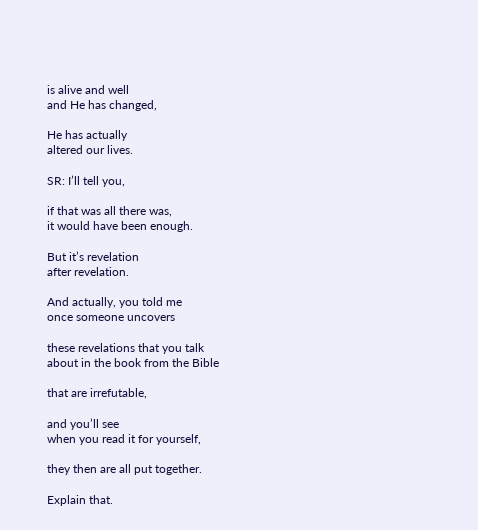is alive and well
and He has changed,

He has actually
altered our lives.

SR: I’ll tell you,

if that was all there was,
it would have been enough.

But it’s revelation
after revelation.

And actually, you told me
once someone uncovers

these revelations that you talk
about in the book from the Bible

that are irrefutable,

and you’ll see
when you read it for yourself,

they then are all put together.

Explain that.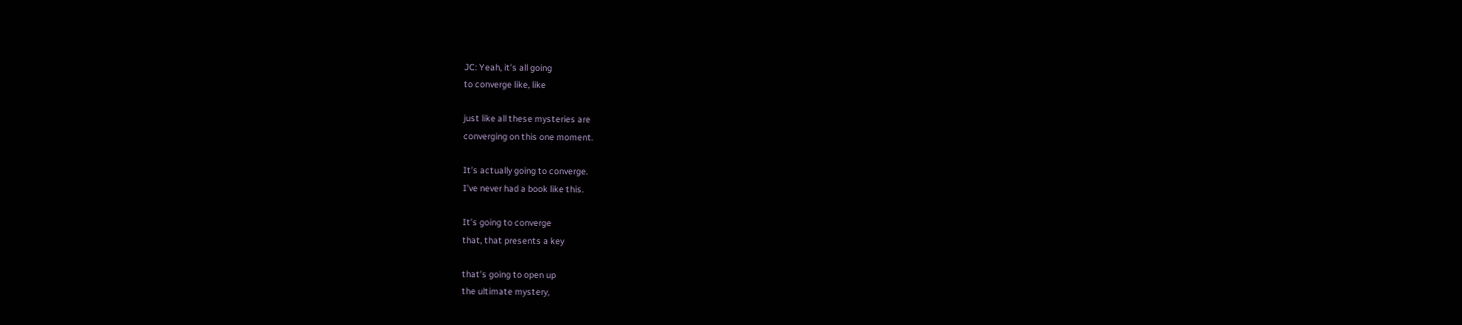JC: Yeah, it’s all going
to converge like, like

just like all these mysteries are
converging on this one moment.

It’s actually going to converge.
I’ve never had a book like this.

It’s going to converge
that, that presents a key

that’s going to open up
the ultimate mystery,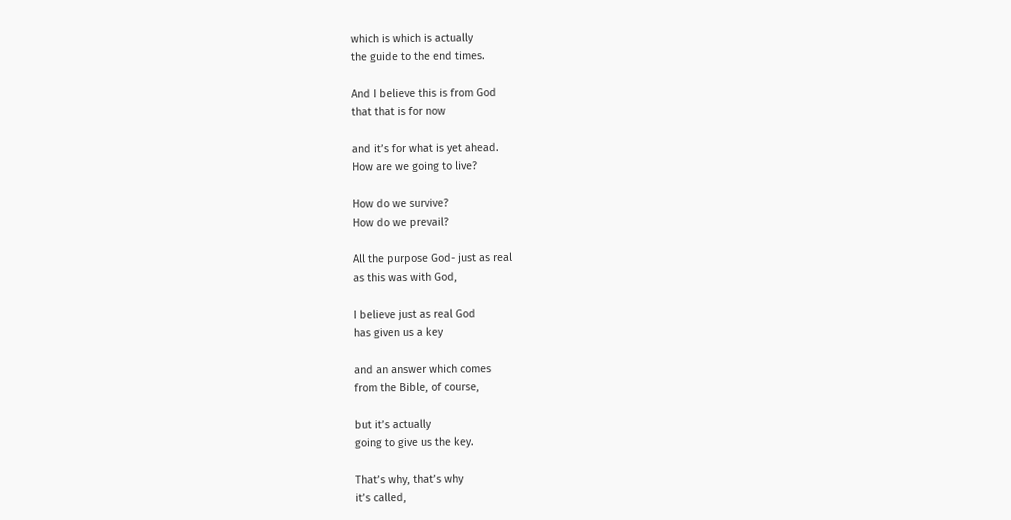which is which is actually
the guide to the end times.

And I believe this is from God
that that is for now

and it’s for what is yet ahead.
How are we going to live?

How do we survive?
How do we prevail?

All the purpose God- just as real
as this was with God,

I believe just as real God
has given us a key

and an answer which comes
from the Bible, of course,

but it’s actually
going to give us the key.

That’s why, that’s why
it’s called,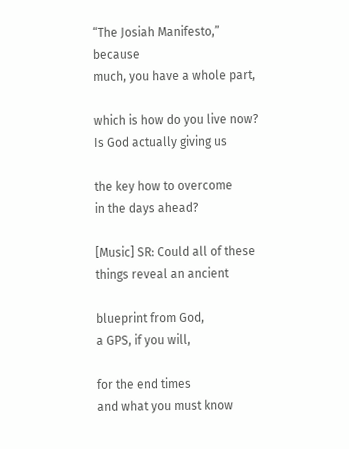“The Josiah Manifesto,” because
much, you have a whole part,

which is how do you live now?
Is God actually giving us

the key how to overcome
in the days ahead?

[Music] SR: Could all of these
things reveal an ancient

blueprint from God,
a GPS, if you will,

for the end times
and what you must know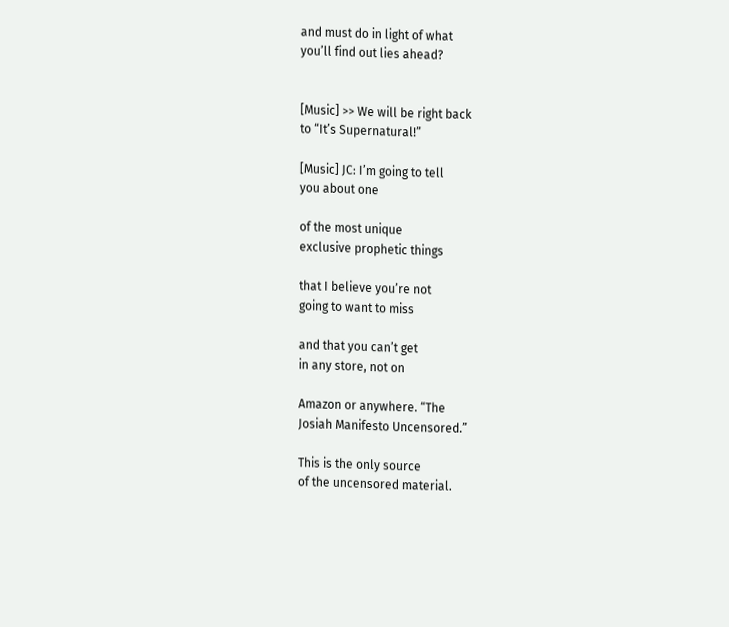and must do in light of what
you’ll find out lies ahead?


[Music] >> We will be right back
to “It’s Supernatural!”

[Music] JC: I’m going to tell
you about one

of the most unique
exclusive prophetic things

that I believe you’re not
going to want to miss

and that you can’t get
in any store, not on

Amazon or anywhere. “The
Josiah Manifesto Uncensored.”

This is the only source
of the uncensored material.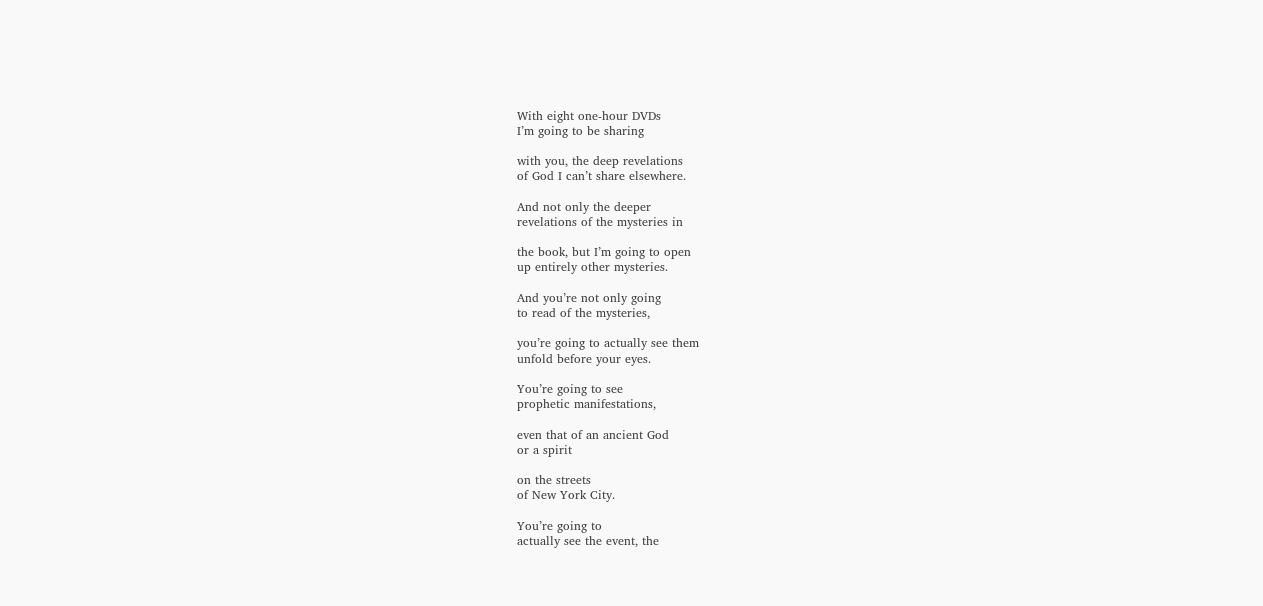With eight one-hour DVDs
I’m going to be sharing

with you, the deep revelations
of God I can’t share elsewhere.

And not only the deeper
revelations of the mysteries in

the book, but I’m going to open
up entirely other mysteries.

And you’re not only going
to read of the mysteries,

you’re going to actually see them
unfold before your eyes.

You’re going to see
prophetic manifestations,

even that of an ancient God
or a spirit

on the streets
of New York City.

You’re going to
actually see the event, the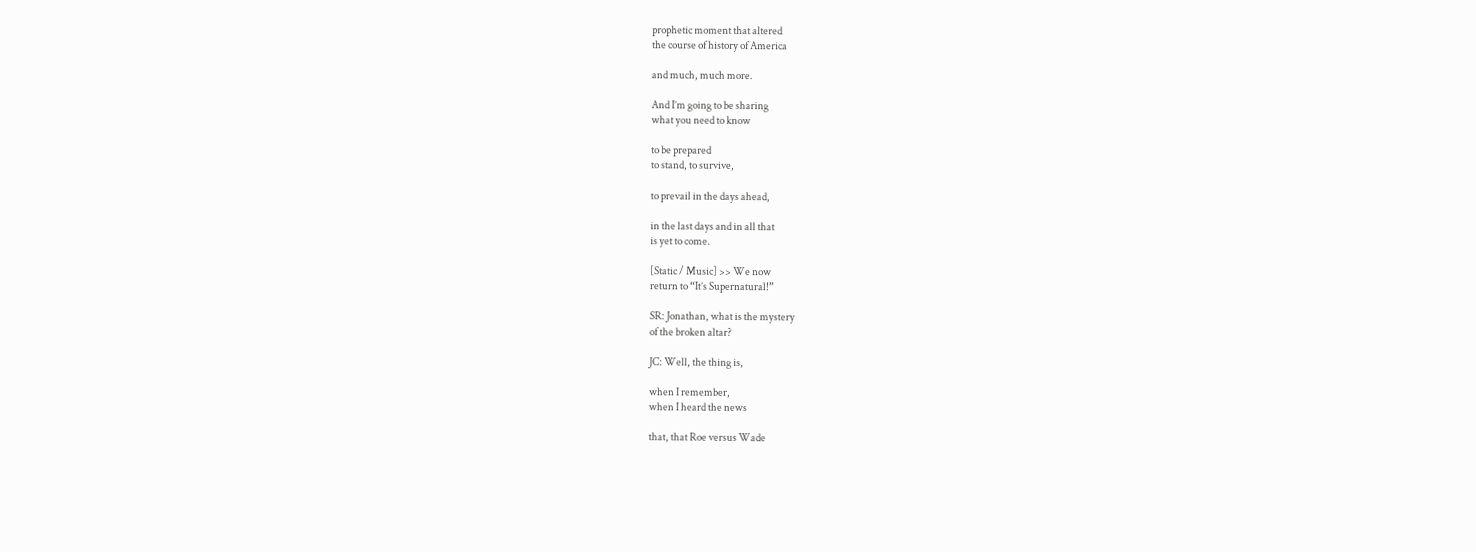prophetic moment that altered
the course of history of America

and much, much more.

And I’m going to be sharing
what you need to know

to be prepared
to stand, to survive,

to prevail in the days ahead,

in the last days and in all that
is yet to come.

[Static / Music] >> We now
return to “It’s Supernatural!”

SR: Jonathan, what is the mystery
of the broken altar?

JC: Well, the thing is,

when I remember,
when I heard the news

that, that Roe versus Wade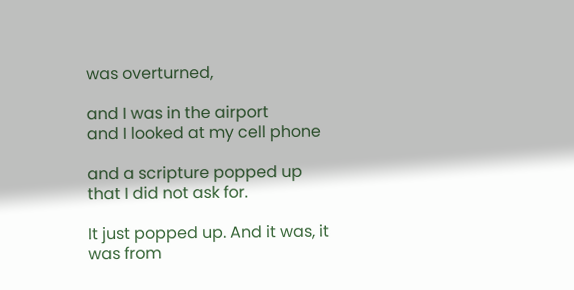was overturned,

and I was in the airport
and I looked at my cell phone

and a scripture popped up
that I did not ask for.

It just popped up. And it was, it
was from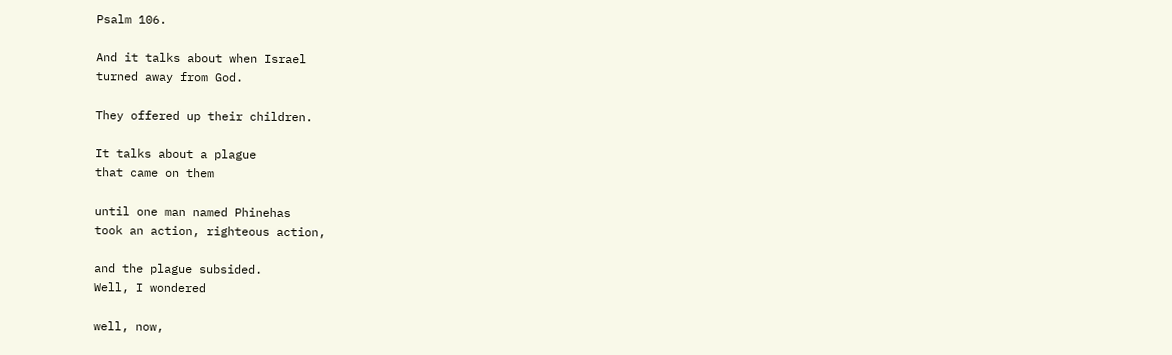Psalm 106.

And it talks about when Israel
turned away from God.

They offered up their children.

It talks about a plague
that came on them

until one man named Phinehas
took an action, righteous action,

and the plague subsided.
Well, I wondered

well, now,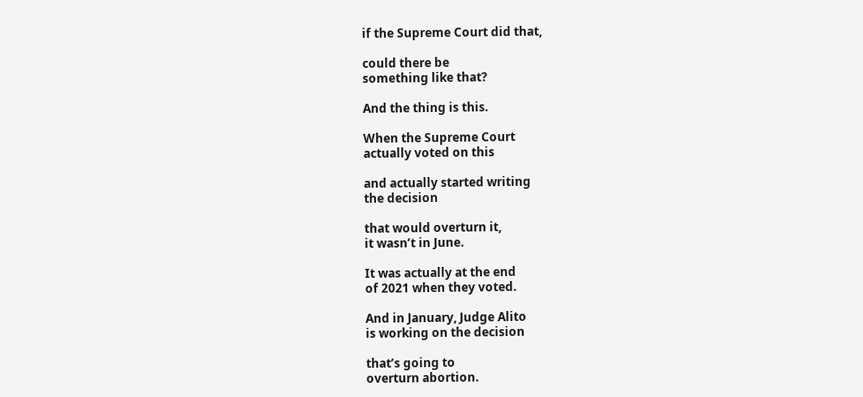if the Supreme Court did that,

could there be
something like that?

And the thing is this.

When the Supreme Court
actually voted on this

and actually started writing
the decision

that would overturn it,
it wasn’t in June.

It was actually at the end
of 2021 when they voted.

And in January, Judge Alito
is working on the decision

that’s going to
overturn abortion.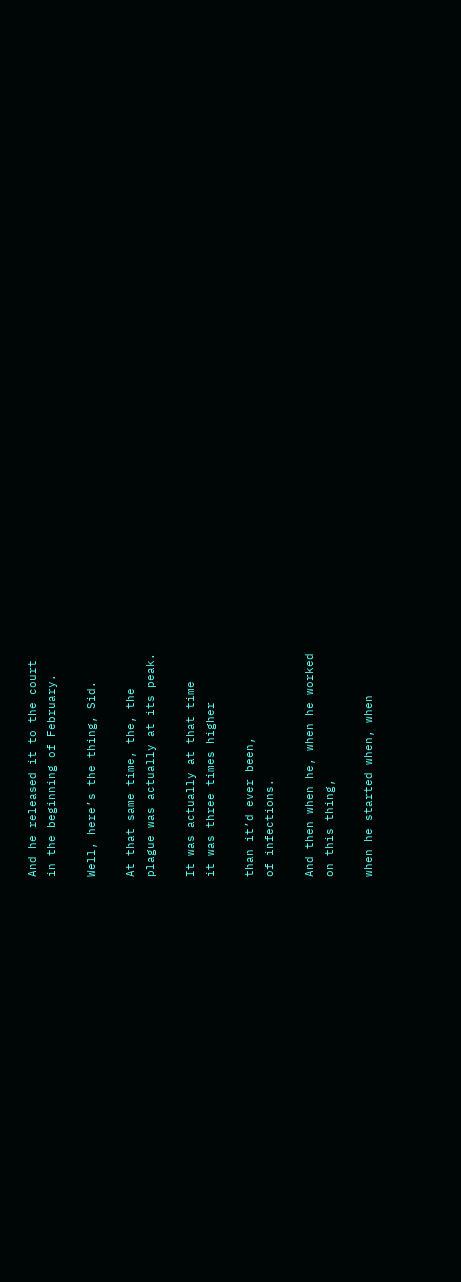And he released it to the court
in the beginning of February.

Well, here’s the thing, Sid.

At that same time, the, the
plague was actually at its peak.

It was actually at that time
it was three times higher

than it’d ever been,
of infections.

And then when he, when he worked
on this thing,

when he started when, when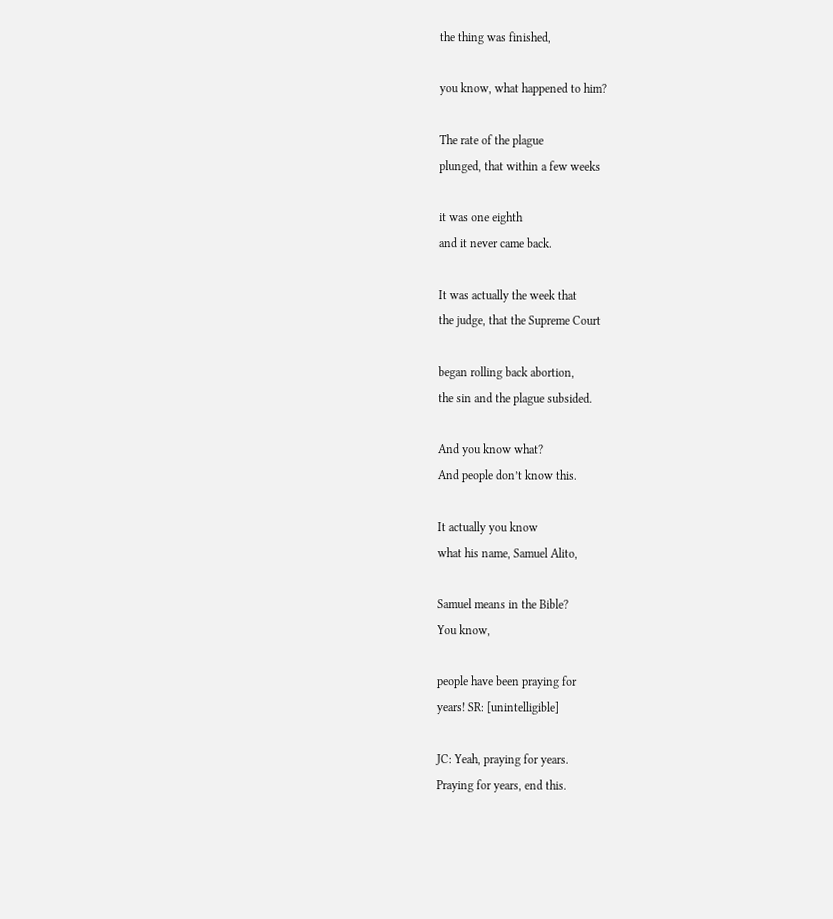the thing was finished,

you know, what happened to him?

The rate of the plague
plunged, that within a few weeks

it was one eighth
and it never came back.

It was actually the week that
the judge, that the Supreme Court

began rolling back abortion,
the sin and the plague subsided.

And you know what?
And people don’t know this.

It actually you know
what his name, Samuel Alito,

Samuel means in the Bible?
You know,

people have been praying for
years! SR: [unintelligible]

JC: Yeah, praying for years.
Praying for years, end this.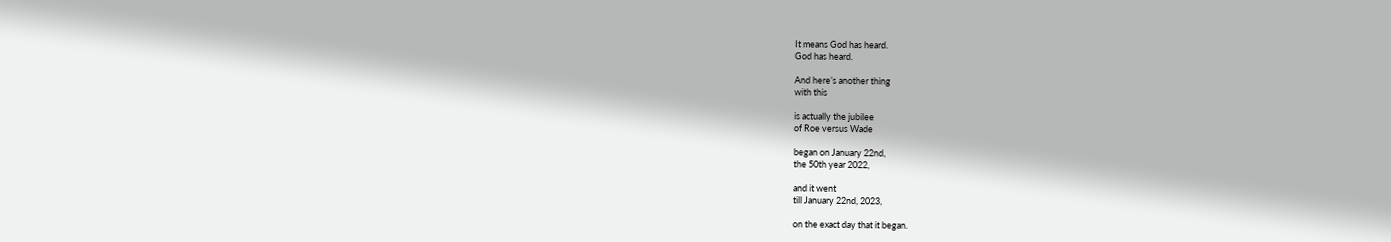It means God has heard.
God has heard.

And here’s another thing
with this

is actually the jubilee
of Roe versus Wade

began on January 22nd,
the 50th year 2022,

and it went
till January 22nd, 2023,

on the exact day that it began.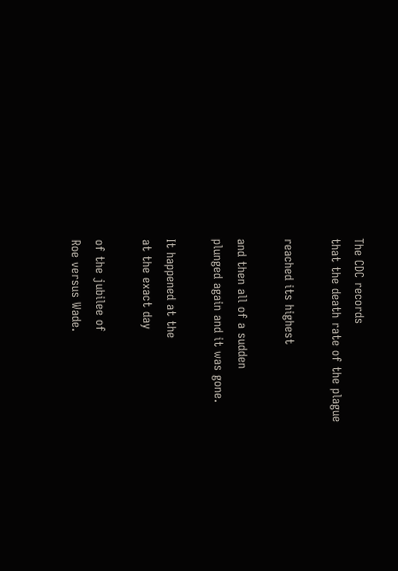The CDC records
that the death rate of the plague

reached its highest

and then all of a sudden
plunged again and it was gone.

It happened at the
at the exact day

of the jubilee of
Roe versus Wade.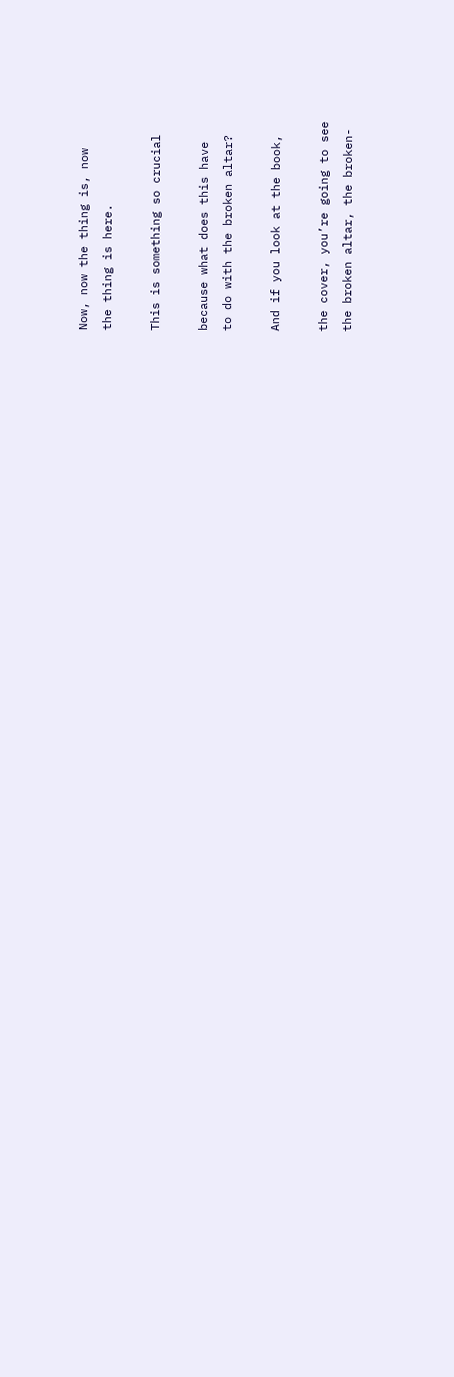Now, now the thing is, now
the thing is here.

This is something so crucial

because what does this have
to do with the broken altar?

And if you look at the book,

the cover, you’re going to see
the broken altar, the broken-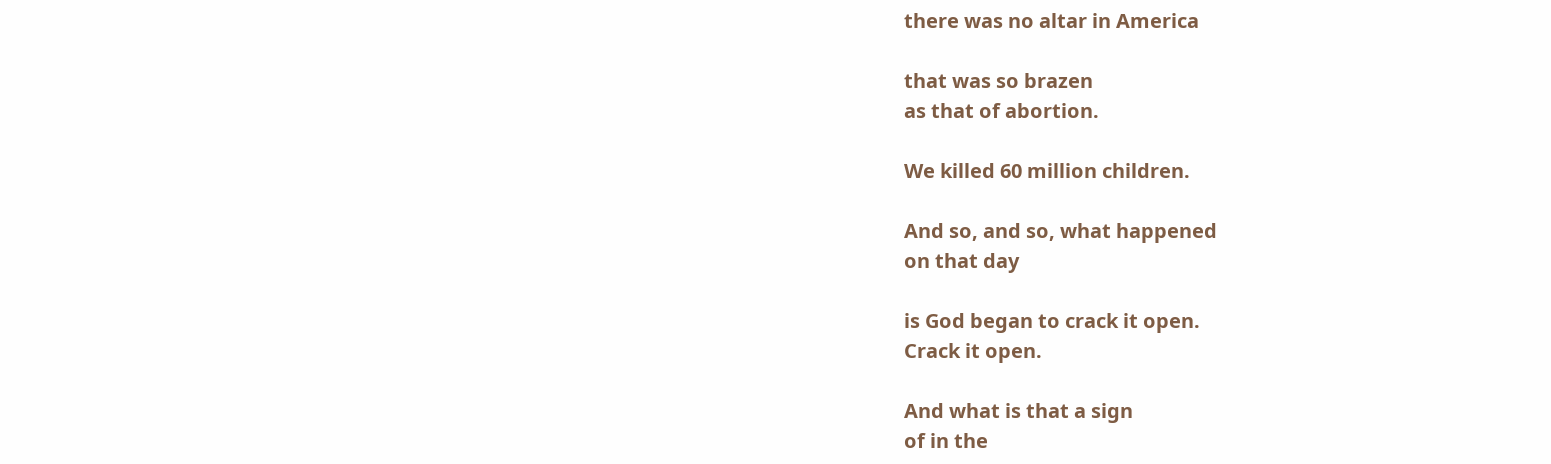there was no altar in America

that was so brazen
as that of abortion.

We killed 60 million children.

And so, and so, what happened
on that day

is God began to crack it open.
Crack it open.

And what is that a sign
of in the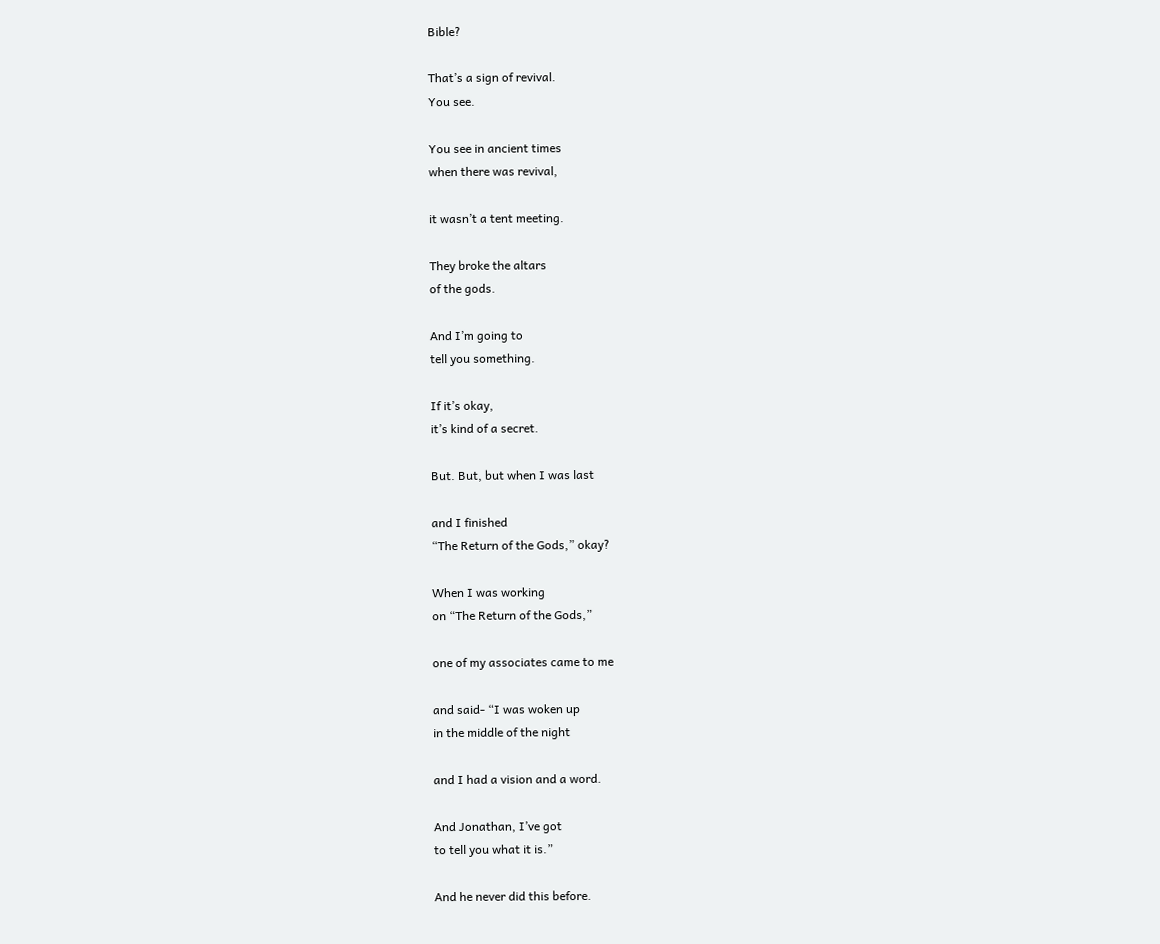Bible?

That’s a sign of revival.
You see.

You see in ancient times
when there was revival,

it wasn’t a tent meeting.

They broke the altars
of the gods.

And I’m going to
tell you something.

If it’s okay,
it’s kind of a secret.

But. But, but when I was last

and I finished
“The Return of the Gods,” okay?

When I was working
on “The Return of the Gods,”

one of my associates came to me

and said- “I was woken up
in the middle of the night

and I had a vision and a word.

And Jonathan, I’ve got
to tell you what it is.”

And he never did this before.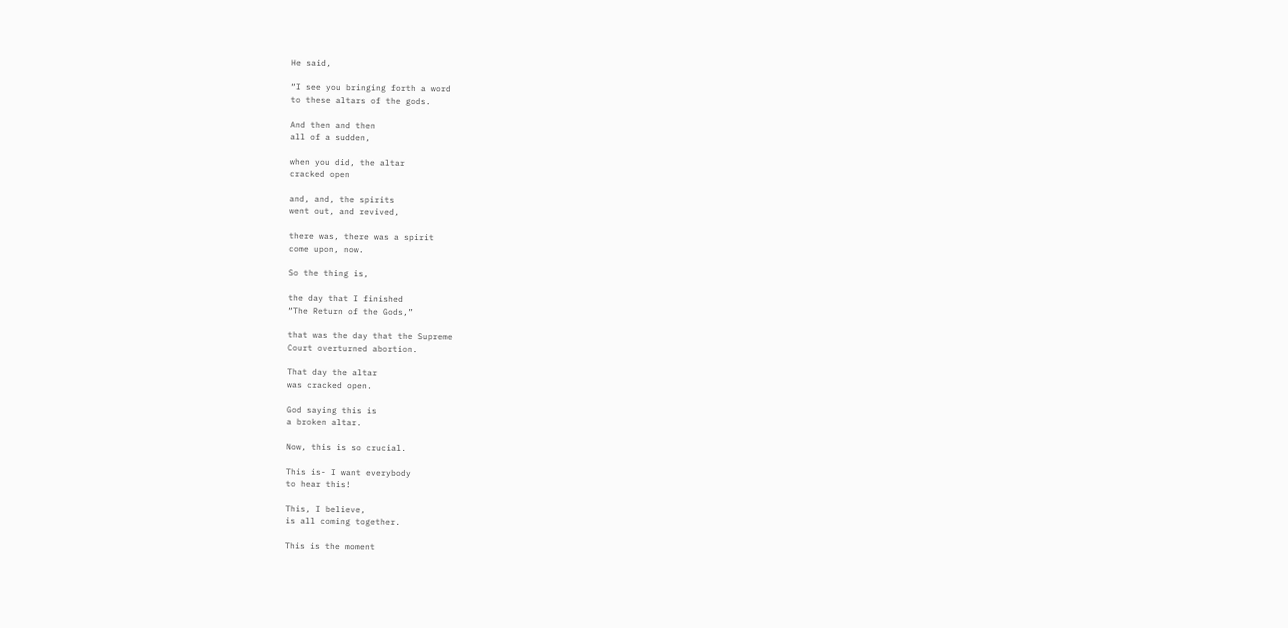He said,

“I see you bringing forth a word
to these altars of the gods.

And then and then
all of a sudden,

when you did, the altar
cracked open

and, and, the spirits
went out, and revived,

there was, there was a spirit
come upon, now.

So the thing is,

the day that I finished
“The Return of the Gods,”

that was the day that the Supreme
Court overturned abortion.

That day the altar
was cracked open.

God saying this is
a broken altar.

Now, this is so crucial.

This is- I want everybody
to hear this!

This, I believe,
is all coming together.

This is the moment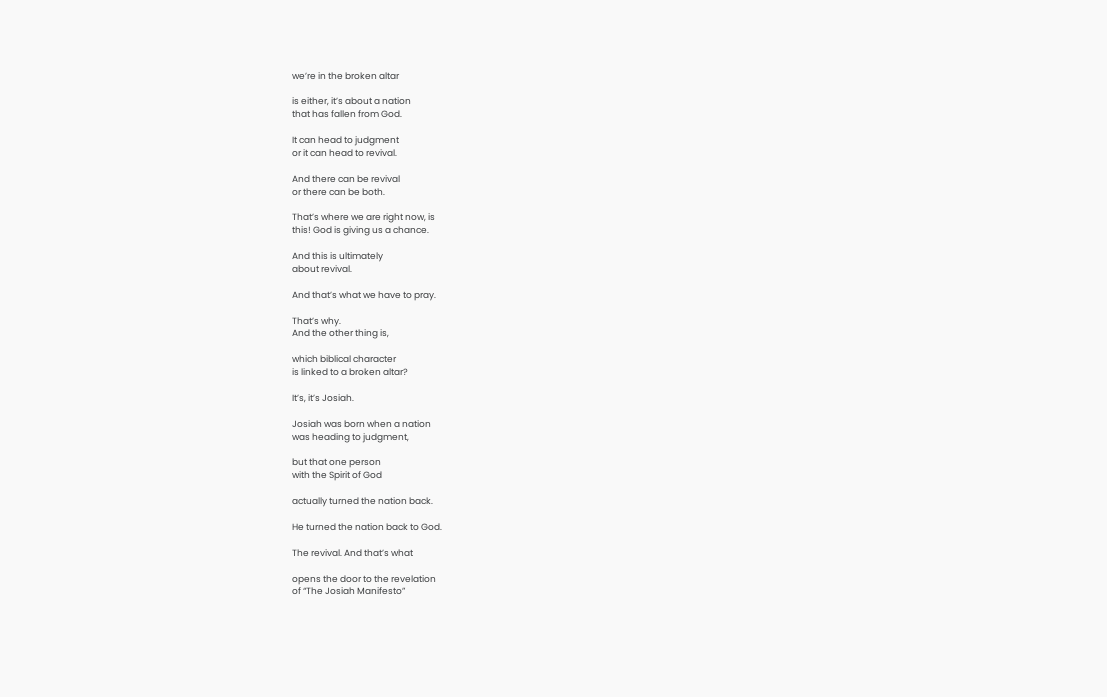we’re in the broken altar

is either, it’s about a nation
that has fallen from God.

It can head to judgment
or it can head to revival.

And there can be revival
or there can be both.

That’s where we are right now, is
this! God is giving us a chance.

And this is ultimately
about revival.

And that’s what we have to pray.

That’s why.
And the other thing is,

which biblical character
is linked to a broken altar?

It’s, it’s Josiah.

Josiah was born when a nation
was heading to judgment,

but that one person
with the Spirit of God

actually turned the nation back.

He turned the nation back to God.

The revival. And that’s what

opens the door to the revelation
of “The Josiah Manifesto”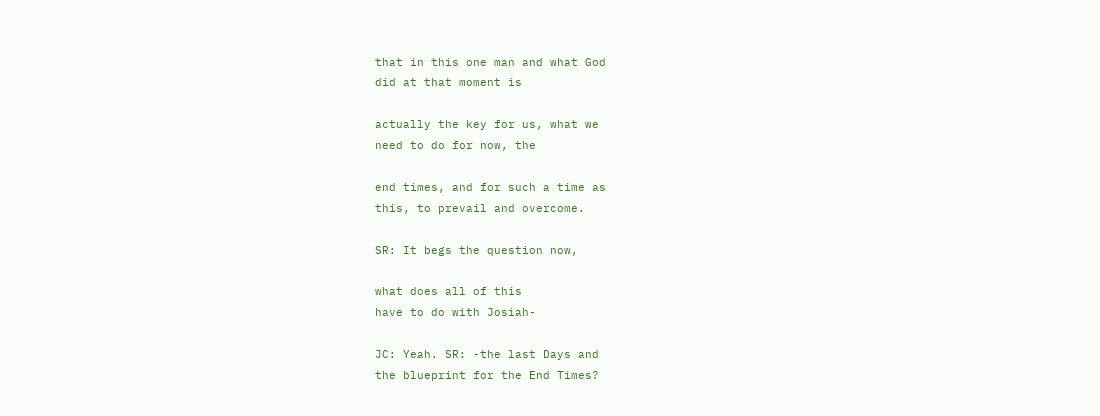that in this one man and what God
did at that moment is

actually the key for us, what we
need to do for now, the

end times, and for such a time as
this, to prevail and overcome.

SR: It begs the question now,

what does all of this
have to do with Josiah-

JC: Yeah. SR: -the last Days and
the blueprint for the End Times?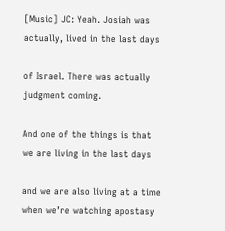[Music] JC: Yeah. Josiah was
actually, lived in the last days

of Israel. There was actually
judgment coming.

And one of the things is that
we are living in the last days

and we are also living at a time
when we’re watching apostasy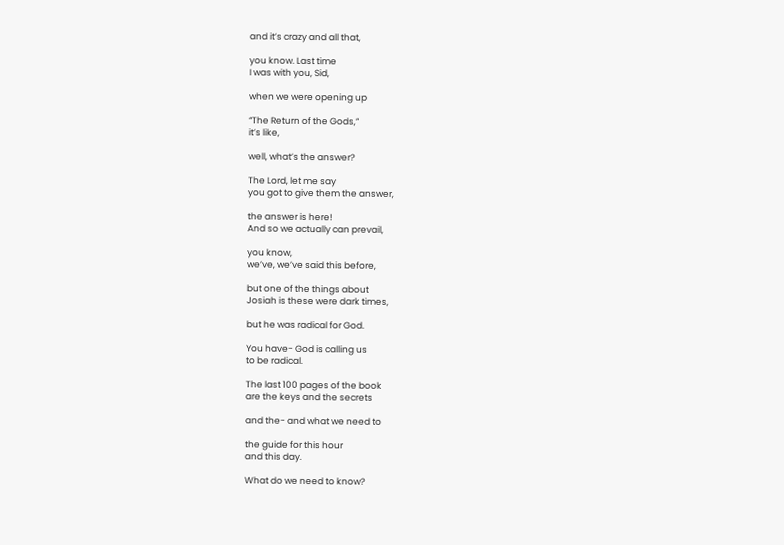and it’s crazy and all that,

you know. Last time
I was with you, Sid,

when we were opening up

“The Return of the Gods,”
it’s like,

well, what’s the answer?

The Lord, let me say
you got to give them the answer,

the answer is here!
And so we actually can prevail,

you know,
we’ve, we’ve said this before,

but one of the things about
Josiah is these were dark times,

but he was radical for God.

You have- God is calling us
to be radical.

The last 100 pages of the book
are the keys and the secrets

and the- and what we need to

the guide for this hour
and this day.

What do we need to know?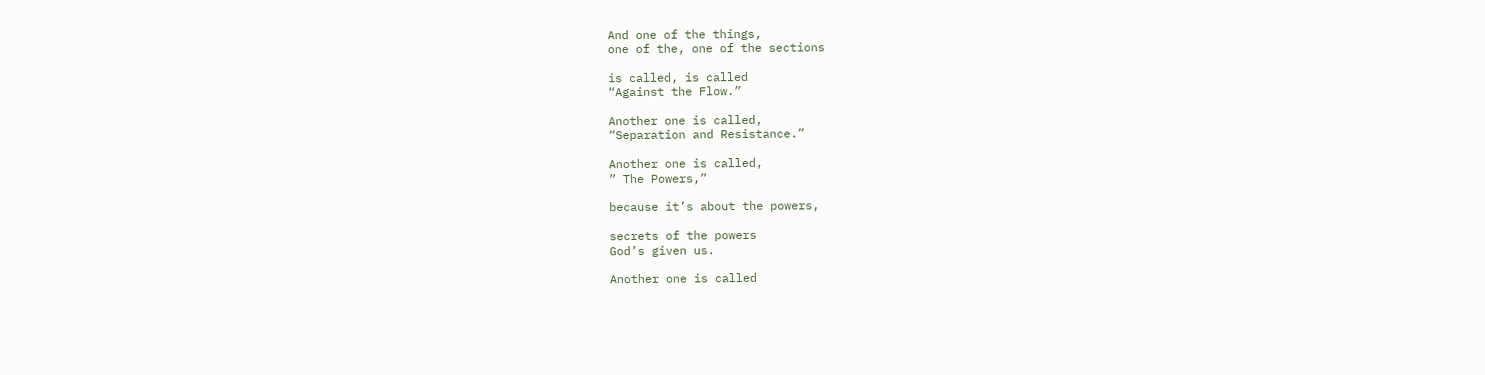And one of the things,
one of the, one of the sections

is called, is called
“Against the Flow.”

Another one is called,
“Separation and Resistance.”

Another one is called,
” The Powers,”

because it’s about the powers,

secrets of the powers
God’s given us.

Another one is called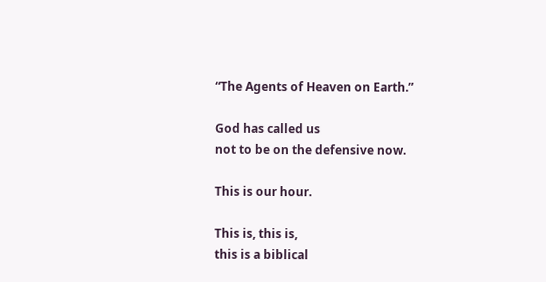“The Agents of Heaven on Earth.”

God has called us
not to be on the defensive now.

This is our hour.

This is, this is,
this is a biblical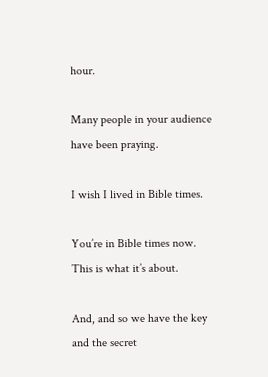hour.

Many people in your audience
have been praying.

I wish I lived in Bible times.

You’re in Bible times now.
This is what it’s about.

And, and so we have the key
and the secret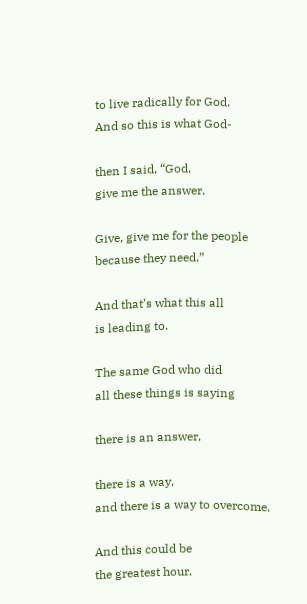to live radically for God.
And so this is what God-

then I said, “God,
give me the answer.

Give, give me for the people
because they need.”

And that’s what this all
is leading to.

The same God who did
all these things is saying

there is an answer,

there is a way,
and there is a way to overcome.

And this could be
the greatest hour.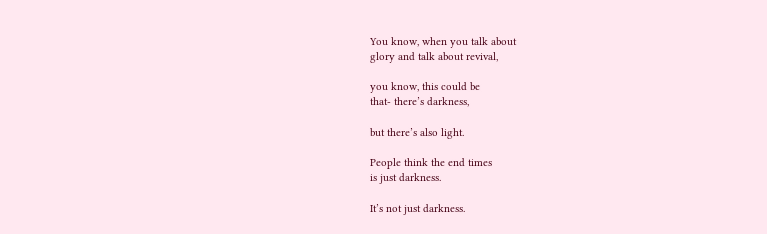You know, when you talk about
glory and talk about revival,

you know, this could be
that- there’s darkness,

but there’s also light.

People think the end times
is just darkness.

It’s not just darkness.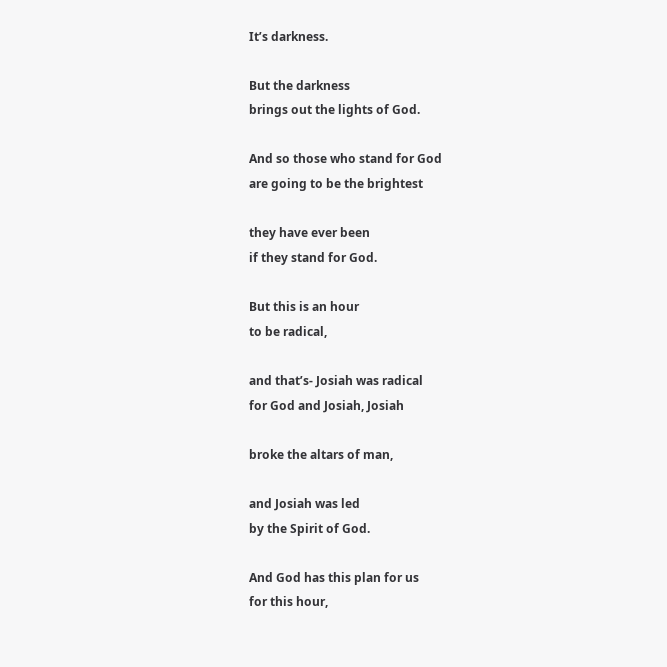It’s darkness.

But the darkness
brings out the lights of God.

And so those who stand for God
are going to be the brightest

they have ever been
if they stand for God.

But this is an hour
to be radical,

and that’s- Josiah was radical
for God and Josiah, Josiah

broke the altars of man,

and Josiah was led
by the Spirit of God.

And God has this plan for us
for this hour,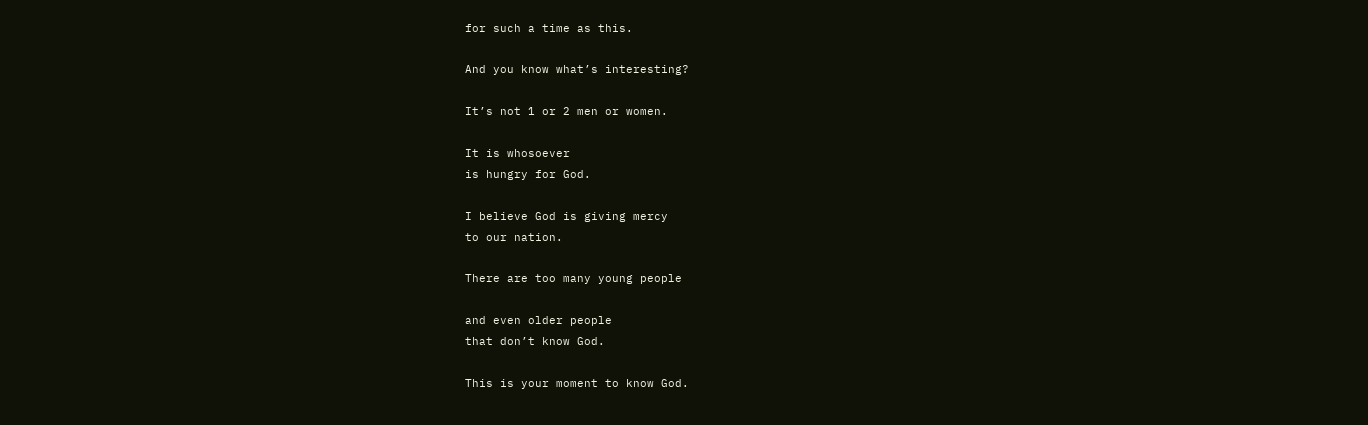for such a time as this.

And you know what’s interesting?

It’s not 1 or 2 men or women.

It is whosoever
is hungry for God.

I believe God is giving mercy
to our nation.

There are too many young people

and even older people
that don’t know God.

This is your moment to know God.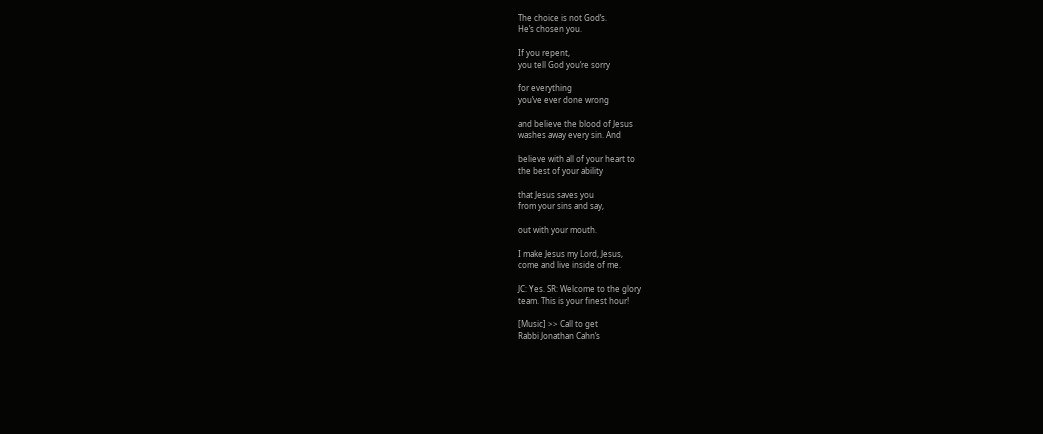The choice is not God’s.
He’s chosen you.

If you repent,
you tell God you’re sorry

for everything
you’ve ever done wrong

and believe the blood of Jesus
washes away every sin. And

believe with all of your heart to
the best of your ability

that Jesus saves you
from your sins and say,

out with your mouth.

I make Jesus my Lord, Jesus,
come and live inside of me.

JC: Yes. SR: Welcome to the glory
team. This is your finest hour!

[Music] >> Call to get
Rabbi Jonathan Cahn’s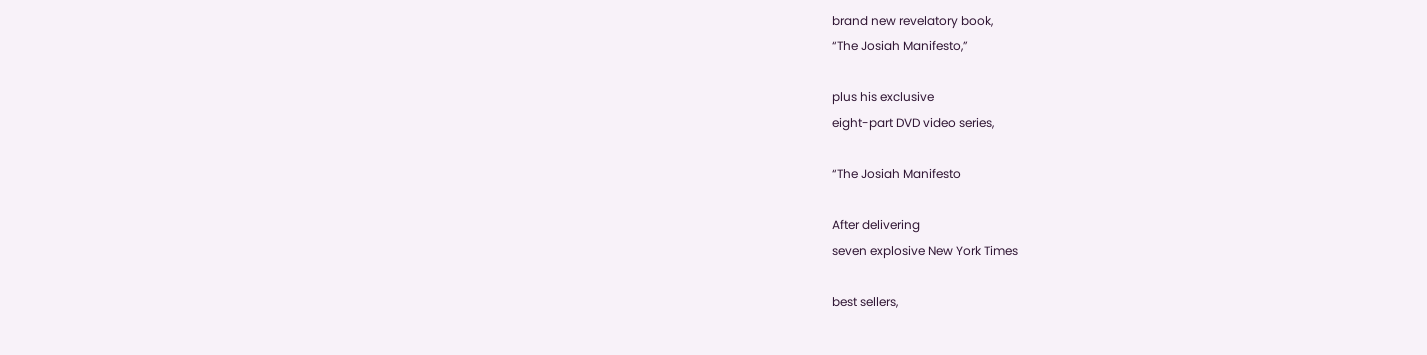brand new revelatory book,
“The Josiah Manifesto,”

plus his exclusive
eight-part DVD video series,

“The Josiah Manifesto

After delivering
seven explosive New York Times

best sellers,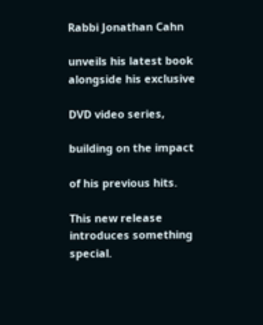Rabbi Jonathan Cahn

unveils his latest book
alongside his exclusive

DVD video series,

building on the impact

of his previous hits.

This new release
introduces something special.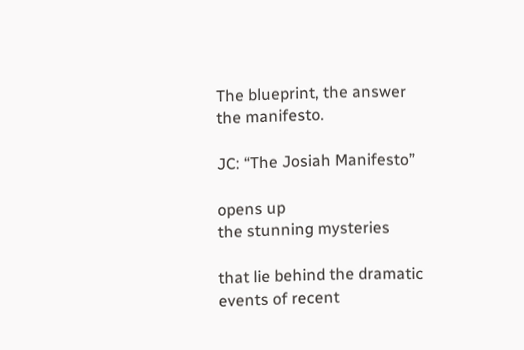The blueprint, the answer
the manifesto.

JC: “The Josiah Manifesto”

opens up
the stunning mysteries

that lie behind the dramatic
events of recent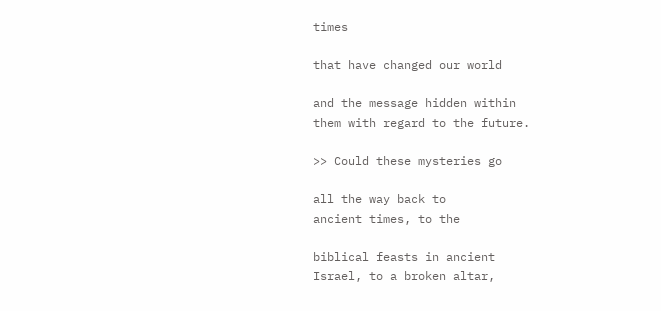times

that have changed our world

and the message hidden within
them with regard to the future.

>> Could these mysteries go

all the way back to
ancient times, to the

biblical feasts in ancient
Israel, to a broken altar,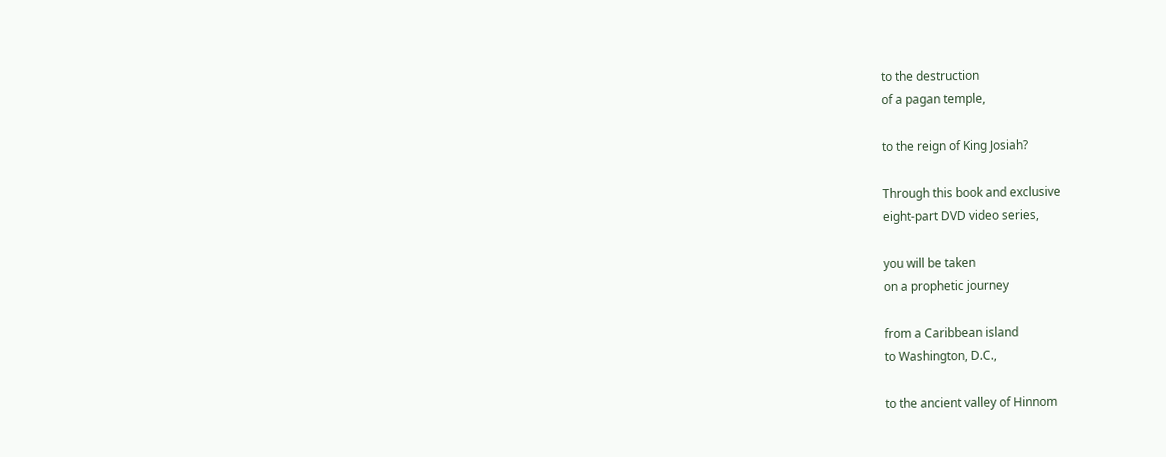to the destruction
of a pagan temple,

to the reign of King Josiah?

Through this book and exclusive
eight-part DVD video series,

you will be taken
on a prophetic journey

from a Caribbean island
to Washington, D.C.,

to the ancient valley of Hinnom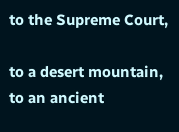to the Supreme Court,

to a desert mountain,
to an ancient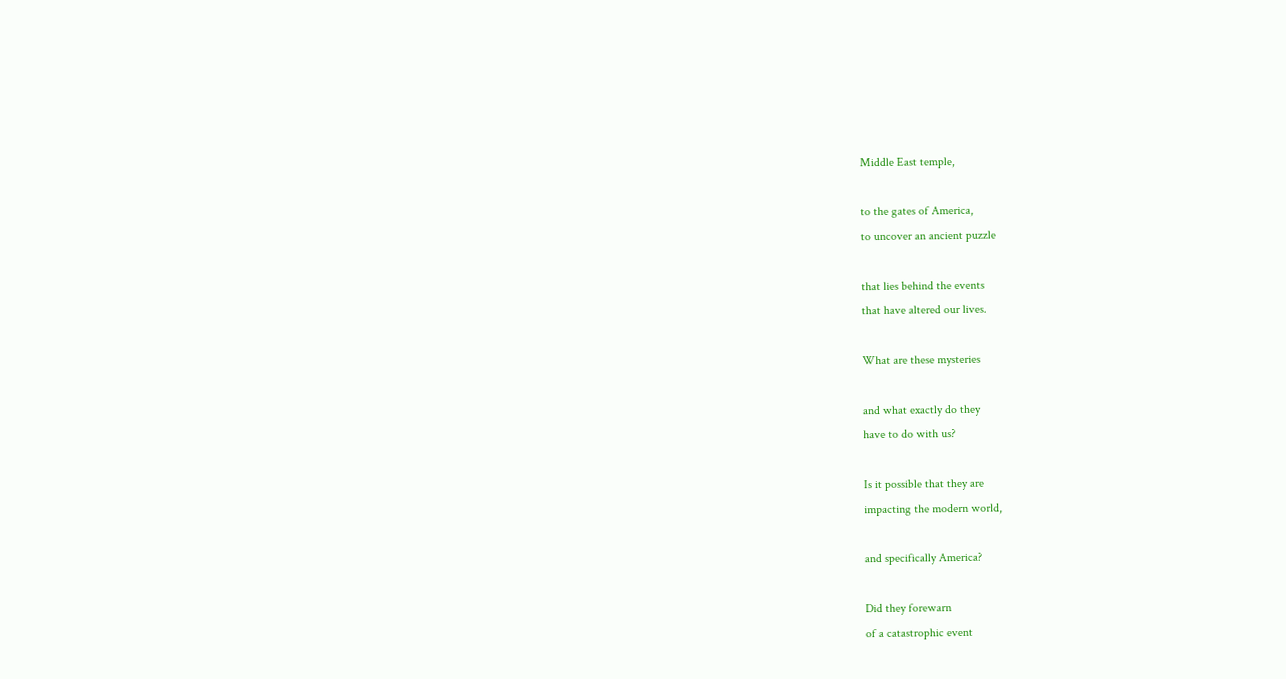Middle East temple,

to the gates of America,
to uncover an ancient puzzle

that lies behind the events
that have altered our lives.

What are these mysteries

and what exactly do they
have to do with us?

Is it possible that they are
impacting the modern world,

and specifically America?

Did they forewarn
of a catastrophic event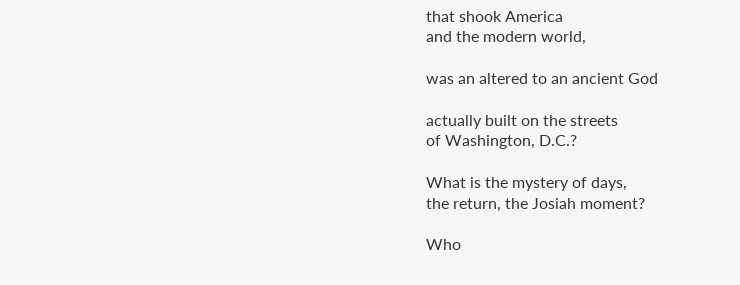that shook America
and the modern world,

was an altered to an ancient God

actually built on the streets
of Washington, D.C.?

What is the mystery of days,
the return, the Josiah moment?

Who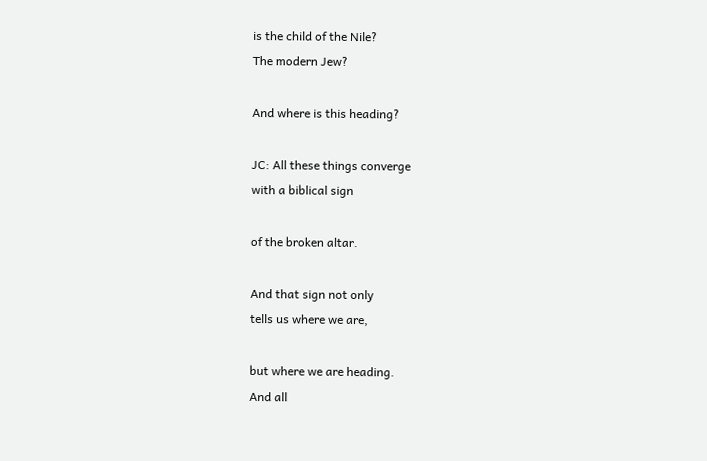is the child of the Nile?
The modern Jew?

And where is this heading?

JC: All these things converge
with a biblical sign

of the broken altar.

And that sign not only
tells us where we are,

but where we are heading.
And all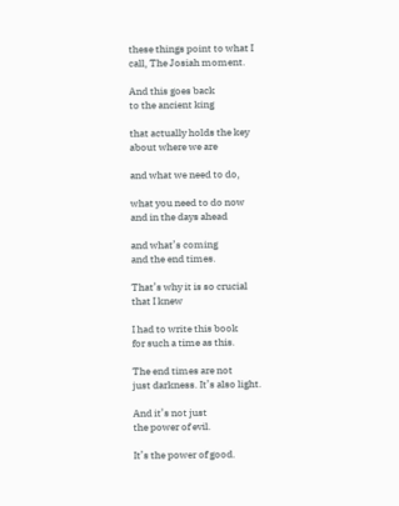these things point to what I
call, The Josiah moment.

And this goes back
to the ancient king

that actually holds the key
about where we are

and what we need to do,

what you need to do now
and in the days ahead

and what’s coming
and the end times.

That’s why it is so crucial
that I knew

I had to write this book
for such a time as this.

The end times are not
just darkness. It’s also light.

And it’s not just
the power of evil.

It’s the power of good.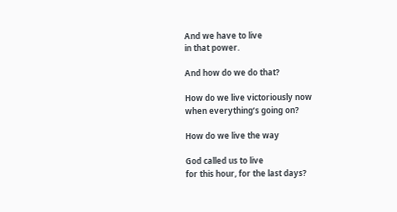And we have to live
in that power.

And how do we do that?

How do we live victoriously now
when everything’s going on?

How do we live the way

God called us to live
for this hour, for the last days?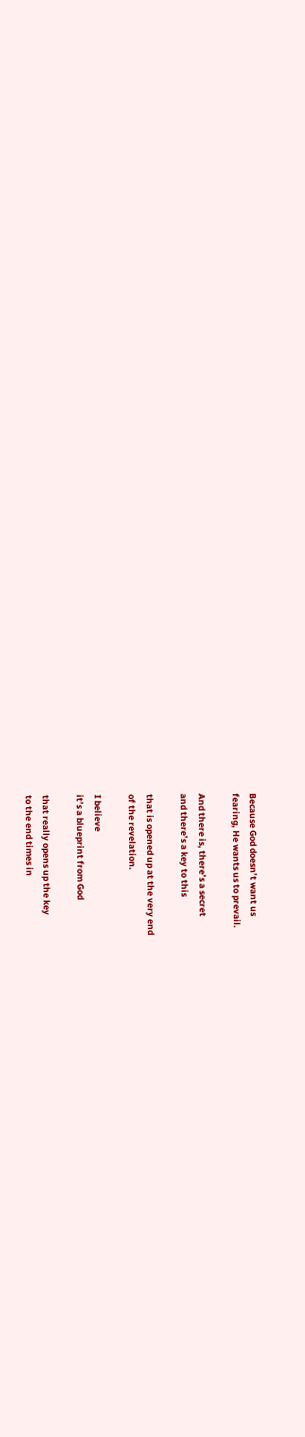Because God doesn’t want us
fearing, He wants us to prevail.

And there is, there’s a secret
and there’s a key to this

that is opened up at the very end
of the revelation.

I believe
it’s a blueprint from God

that really opens up the key
to the end times in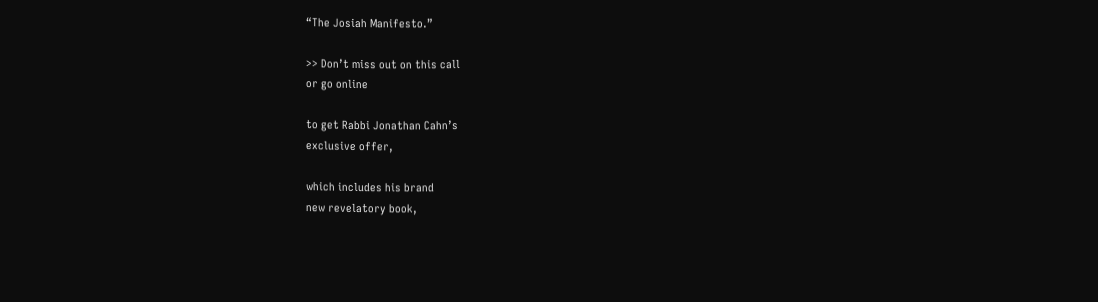“The Josiah Manifesto.”

>> Don’t miss out on this call
or go online

to get Rabbi Jonathan Cahn’s
exclusive offer,

which includes his brand
new revelatory book,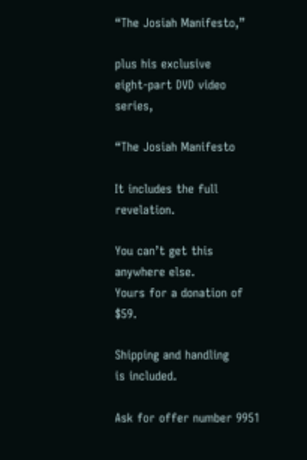“The Josiah Manifesto,”

plus his exclusive
eight-part DVD video series,

“The Josiah Manifesto

It includes the full revelation.

You can’t get this anywhere else.
Yours for a donation of $59.

Shipping and handling
is included.

Ask for offer number 9951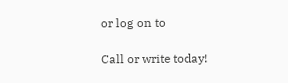or log on to

Call or write today!